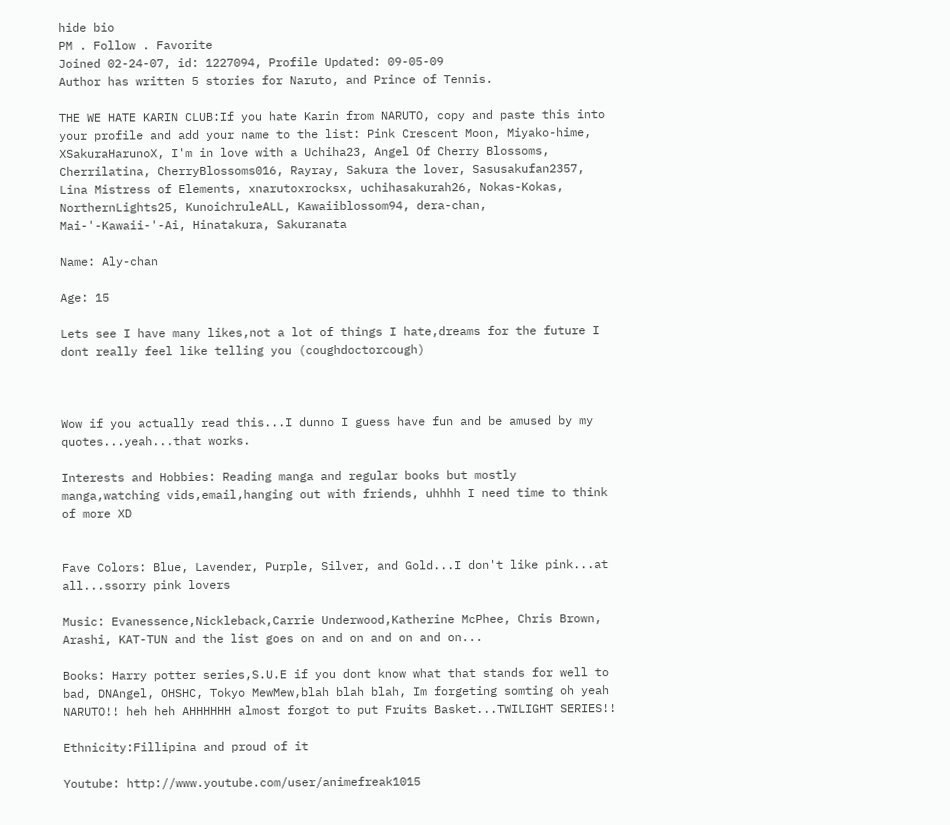hide bio
PM . Follow . Favorite
Joined 02-24-07, id: 1227094, Profile Updated: 09-05-09
Author has written 5 stories for Naruto, and Prince of Tennis.

THE WE HATE KARIN CLUB:If you hate Karin from NARUTO, copy and paste this into your profile and add your name to the list: Pink Crescent Moon, Miyako-hime, XSakuraHarunoX, I'm in love with a Uchiha23, Angel Of Cherry Blossoms, Cherrilatina, CherryBlossoms016, Rayray, Sakura the lover, Sasusakufan2357, Lina Mistress of Elements, xnarutoxrocksx, uchihasakurah26, Nokas-Kokas, NorthernLights25, KunoichruleALL, Kawaiiblossom94, dera-chan, Mai-'-Kawaii-'-Ai, Hinatakura, Sakuranata

Name: Aly-chan

Age: 15

Lets see I have many likes,not a lot of things I hate,dreams for the future I dont really feel like telling you (coughdoctorcough)



Wow if you actually read this...I dunno I guess have fun and be amused by my quotes...yeah...that works.

Interests and Hobbies: Reading manga and regular books but mostly manga,watching vids,email,hanging out with friends, uhhhh I need time to think of more XD


Fave Colors: Blue, Lavender, Purple, Silver, and Gold...I don't like pink...at all...ssorry pink lovers

Music: Evanessence,Nickleback,Carrie Underwood,Katherine McPhee, Chris Brown, Arashi, KAT-TUN and the list goes on and on and on and on...

Books: Harry potter series,S.U.E if you dont know what that stands for well to bad, DNAngel, OHSHC, Tokyo MewMew,blah blah blah, Im forgeting somting oh yeah NARUTO!! heh heh AHHHHHH almost forgot to put Fruits Basket...TWILIGHT SERIES!!

Ethnicity:Fillipina and proud of it

Youtube: http://www.youtube.com/user/animefreak1015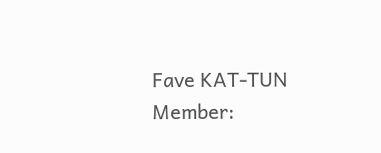Fave KAT-TUN Member: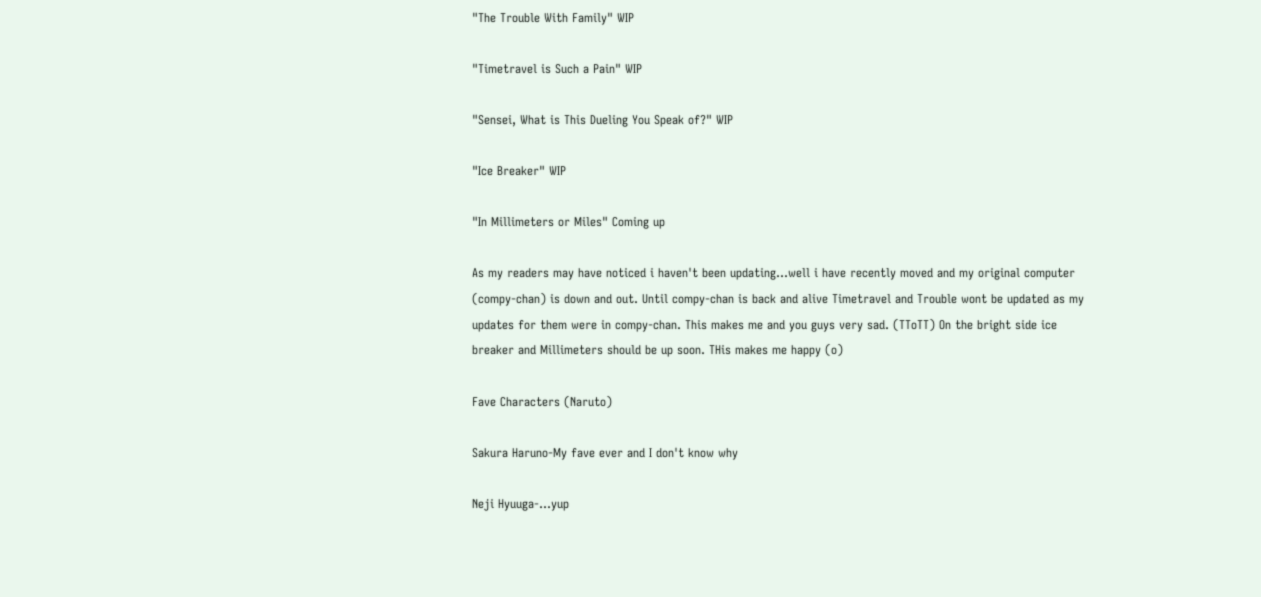"The Trouble With Family" WIP

"Timetravel is Such a Pain" WIP

"Sensei, What is This Dueling You Speak of?" WIP

"Ice Breaker" WIP

"In Millimeters or Miles" Coming up

As my readers may have noticed i haven't been updating...well i have recently moved and my original computer (compy-chan) is down and out. Until compy-chan is back and alive Timetravel and Trouble wont be updated as my updates for them were in compy-chan. This makes me and you guys very sad. (TToTT) On the bright side ice breaker and Millimeters should be up soon. THis makes me happy (o)

Fave Characters (Naruto)

Sakura Haruno-My fave ever and I don't know why

Neji Hyuuga-...yup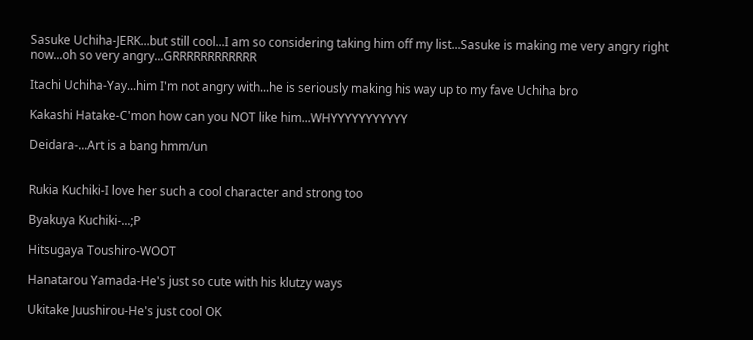Sasuke Uchiha-JERK...but still cool...I am so considering taking him off my list...Sasuke is making me very angry right now...oh so very angry...GRRRRRRRRRRRR

Itachi Uchiha-Yay...him I'm not angry with...he is seriously making his way up to my fave Uchiha bro

Kakashi Hatake-C'mon how can you NOT like him...WHYYYYYYYYYYY

Deidara-...Art is a bang hmm/un


Rukia Kuchiki-I love her such a cool character and strong too

Byakuya Kuchiki-...;P

Hitsugaya Toushiro-WOOT

Hanatarou Yamada-He's just so cute with his klutzy ways

Ukitake Juushirou-He's just cool OK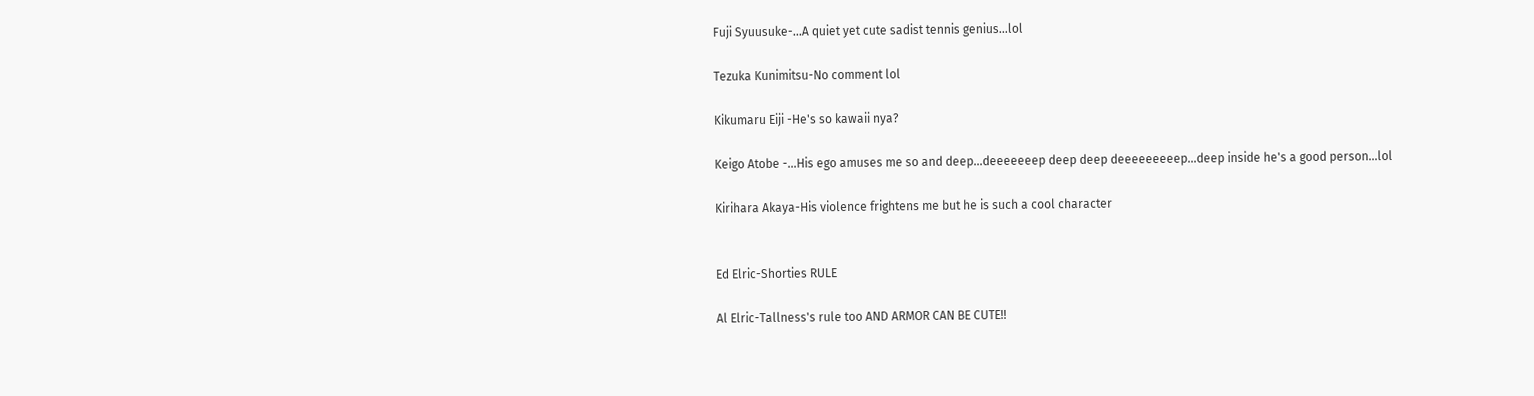Fuji Syuusuke-...A quiet yet cute sadist tennis genius...lol

Tezuka Kunimitsu-No comment lol

Kikumaru Eiji -He's so kawaii nya?

Keigo Atobe -...His ego amuses me so and deep...deeeeeeep deep deep deeeeeeeeep...deep inside he's a good person...lol

Kirihara Akaya-His violence frightens me but he is such a cool character


Ed Elric-Shorties RULE

Al Elric-Tallness's rule too AND ARMOR CAN BE CUTE!!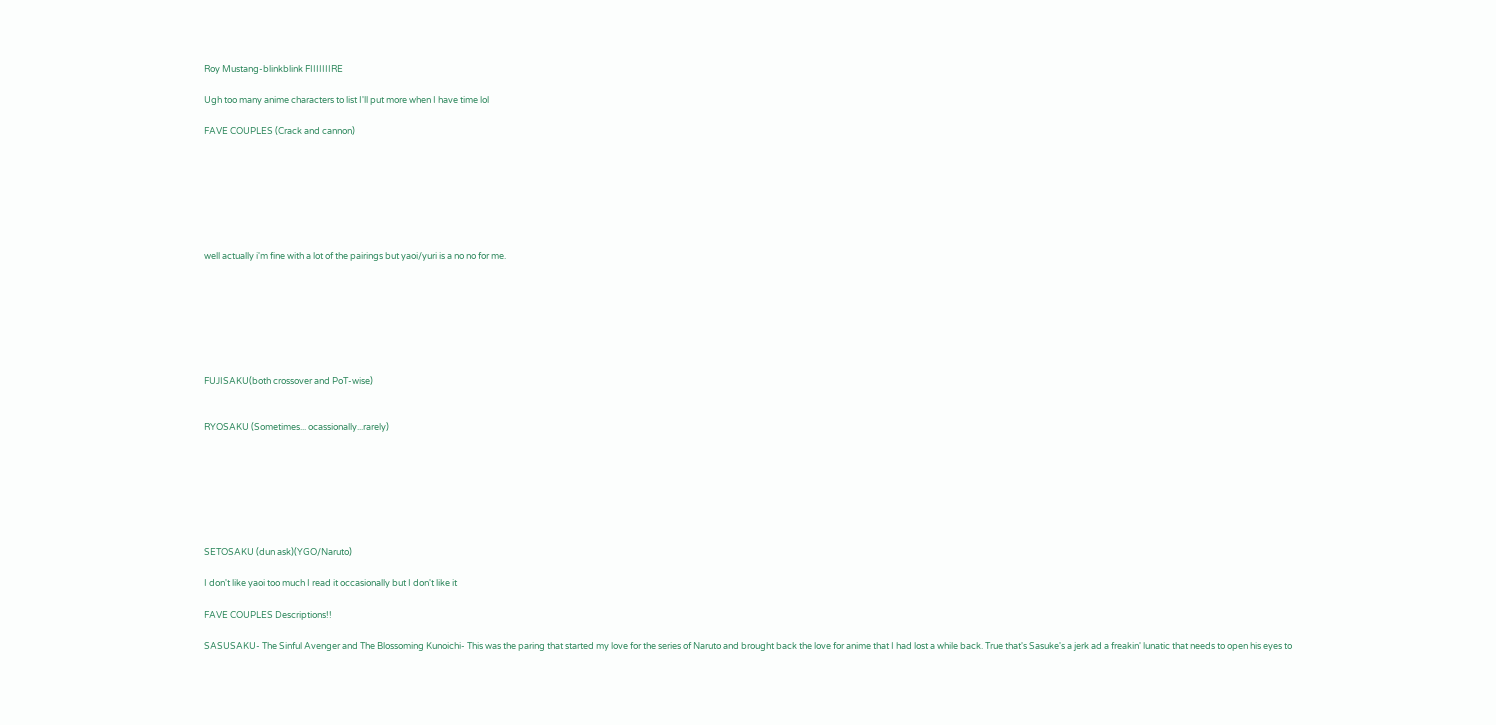Roy Mustang-blinkblink FIIIIIIIRE

Ugh too many anime characters to list I'll put more when I have time lol

FAVE COUPLES (Crack and cannon)







well actually i'm fine with a lot of the pairings but yaoi/yuri is a no no for me.







FUJISAKU(both crossover and PoT-wise)


RYOSAKU (Sometimes... ocassionally...rarely)







SETOSAKU (dun ask)(YGO/Naruto)

I don't like yaoi too much I read it occasionally but I don't like it

FAVE COUPLES Descriptions!!

SASUSAKU- The Sinful Avenger and The Blossoming Kunoichi- This was the paring that started my love for the series of Naruto and brought back the love for anime that I had lost a while back. True that's Sasuke's a jerk ad a freakin' lunatic that needs to open his eyes to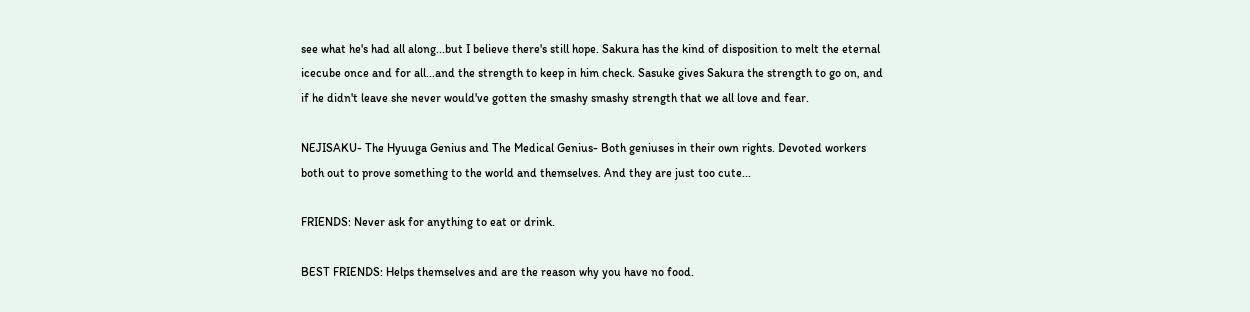see what he's had all along...but I believe there's still hope. Sakura has the kind of disposition to melt the eternal icecube once and for all...and the strength to keep in him check. Sasuke gives Sakura the strength to go on, and if he didn't leave she never would've gotten the smashy smashy strength that we all love and fear.

NEJISAKU- The Hyuuga Genius and The Medical Genius- Both geniuses in their own rights. Devoted workers both out to prove something to the world and themselves. And they are just too cute...

FRIENDS: Never ask for anything to eat or drink.

BEST FRIENDS: Helps themselves and are the reason why you have no food.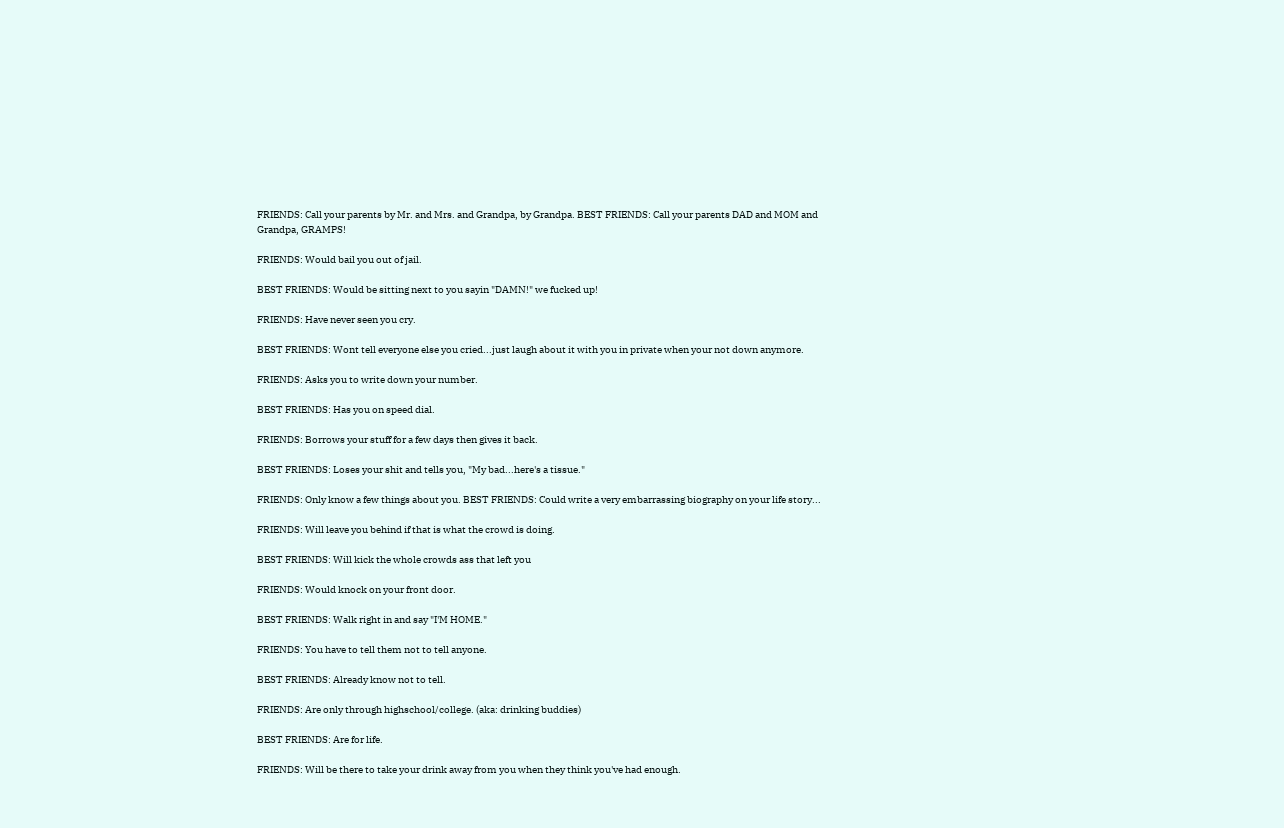FRIENDS: Call your parents by Mr. and Mrs. and Grandpa, by Grandpa. BEST FRIENDS: Call your parents DAD and MOM and Grandpa, GRAMPS!

FRIENDS: Would bail you out of jail.

BEST FRIENDS: Would be sitting next to you sayin "DAMN!" we fucked up!

FRIENDS: Have never seen you cry.

BEST FRIENDS: Wont tell everyone else you cried...just laugh about it with you in private when your not down anymore.

FRIENDS: Asks you to write down your number.

BEST FRIENDS: Has you on speed dial.

FRIENDS: Borrows your stuff for a few days then gives it back.

BEST FRIENDS: Loses your shit and tells you, "My bad...here's a tissue."

FRIENDS: Only know a few things about you. BEST FRIENDS: Could write a very embarrassing biography on your life story...

FRIENDS: Will leave you behind if that is what the crowd is doing.

BEST FRIENDS: Will kick the whole crowds ass that left you

FRIENDS: Would knock on your front door.

BEST FRIENDS: Walk right in and say "I'M HOME."

FRIENDS: You have to tell them not to tell anyone.

BEST FRIENDS: Already know not to tell.

FRIENDS: Are only through highschool/college. (aka: drinking buddies)

BEST FRIENDS: Are for life.

FRIENDS: Will be there to take your drink away from you when they think you've had enough.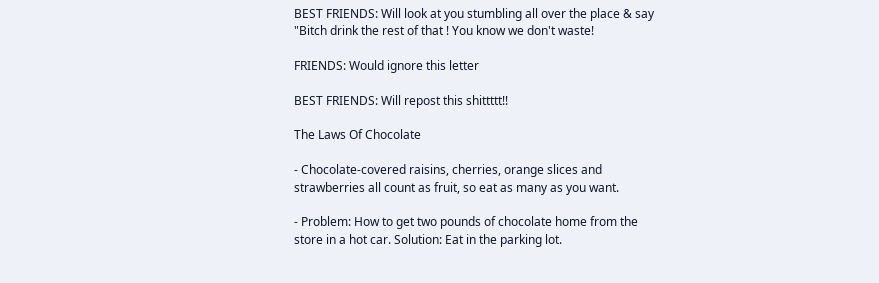BEST FRIENDS: Will look at you stumbling all over the place & say "Bitch drink the rest of that ! You know we don't waste!

FRIENDS: Would ignore this letter

BEST FRIENDS: Will repost this shittttt!!

The Laws Of Chocolate

- Chocolate-covered raisins, cherries, orange slices and strawberries all count as fruit, so eat as many as you want.

- Problem: How to get two pounds of chocolate home from the store in a hot car. Solution: Eat in the parking lot.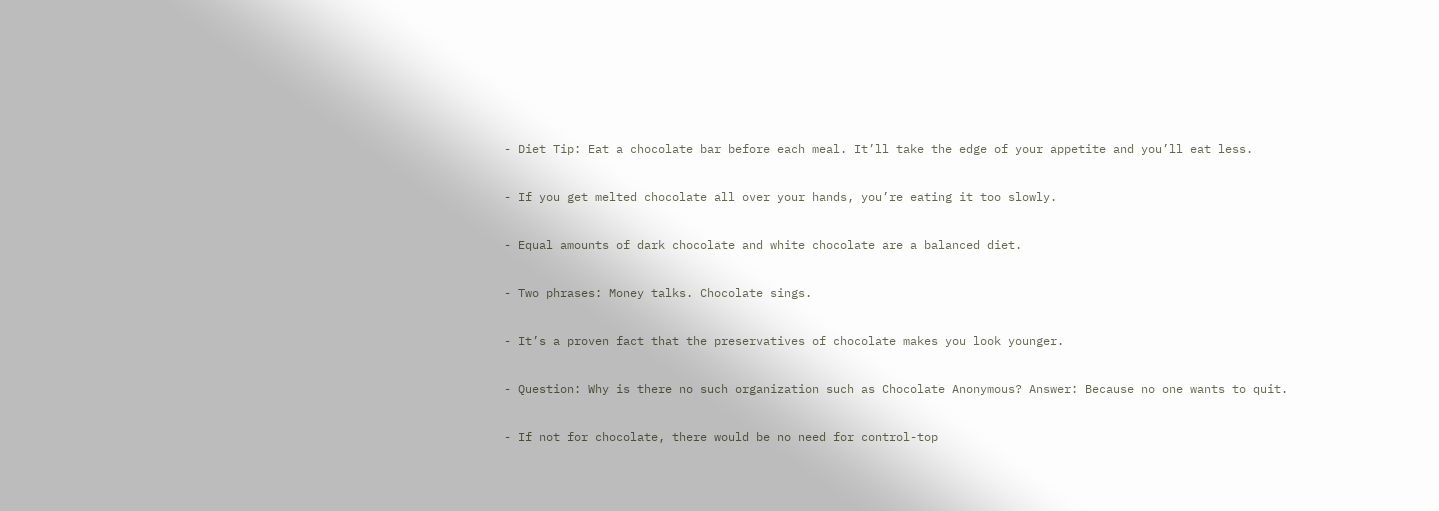- Diet Tip: Eat a chocolate bar before each meal. It’ll take the edge of your appetite and you’ll eat less.

- If you get melted chocolate all over your hands, you’re eating it too slowly.

- Equal amounts of dark chocolate and white chocolate are a balanced diet.

- Two phrases: Money talks. Chocolate sings.

- It’s a proven fact that the preservatives of chocolate makes you look younger.

- Question: Why is there no such organization such as Chocolate Anonymous? Answer: Because no one wants to quit.

- If not for chocolate, there would be no need for control-top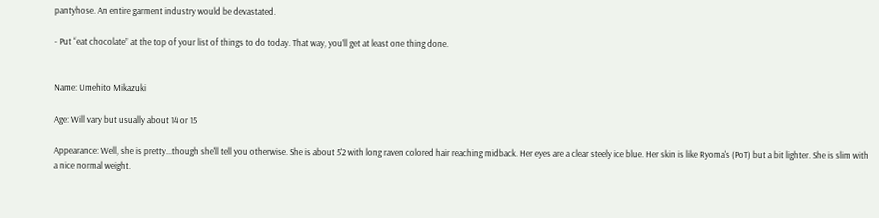pantyhose. An entire garment industry would be devastated.

- Put “eat chocolate” at the top of your list of things to do today. That way, you’ll get at least one thing done.


Name: Umehito Mikazuki

Age: Will vary but usually about 14 or 15

Appearance: Well, she is pretty...though she'll tell you otherwise. She is about 5'2 with long raven colored hair reaching midback. Her eyes are a clear steely ice blue. Her skin is like Ryoma's (PoT) but a bit lighter. She is slim with a nice normal weight.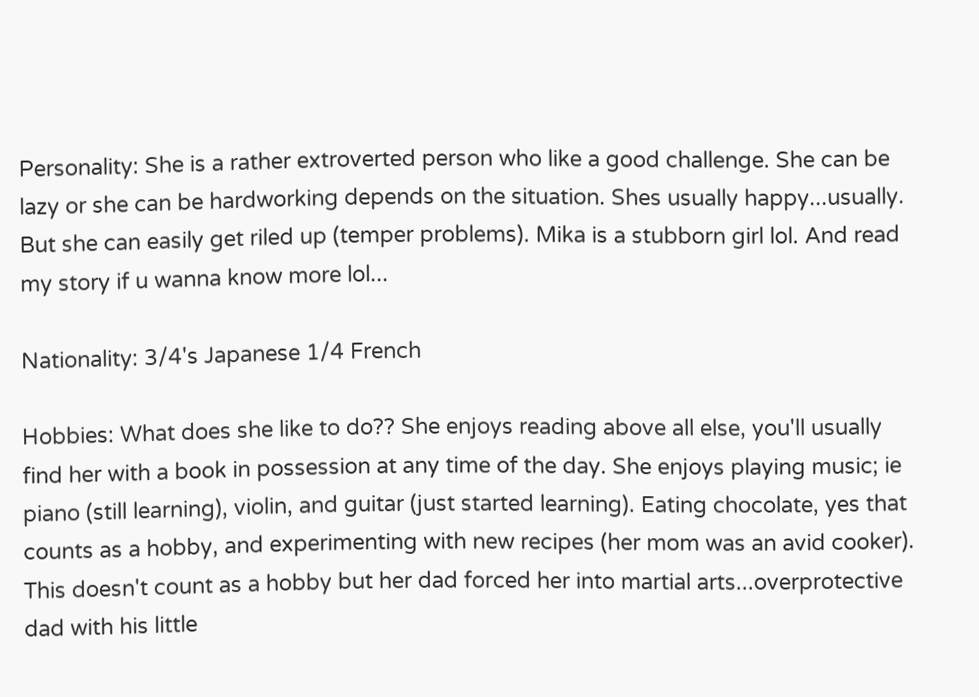Personality: She is a rather extroverted person who like a good challenge. She can be lazy or she can be hardworking depends on the situation. Shes usually happy...usually. But she can easily get riled up (temper problems). Mika is a stubborn girl lol. And read my story if u wanna know more lol...

Nationality: 3/4's Japanese 1/4 French

Hobbies: What does she like to do?? She enjoys reading above all else, you'll usually find her with a book in possession at any time of the day. She enjoys playing music; ie piano (still learning), violin, and guitar (just started learning). Eating chocolate, yes that counts as a hobby, and experimenting with new recipes (her mom was an avid cooker). This doesn't count as a hobby but her dad forced her into martial arts...overprotective dad with his little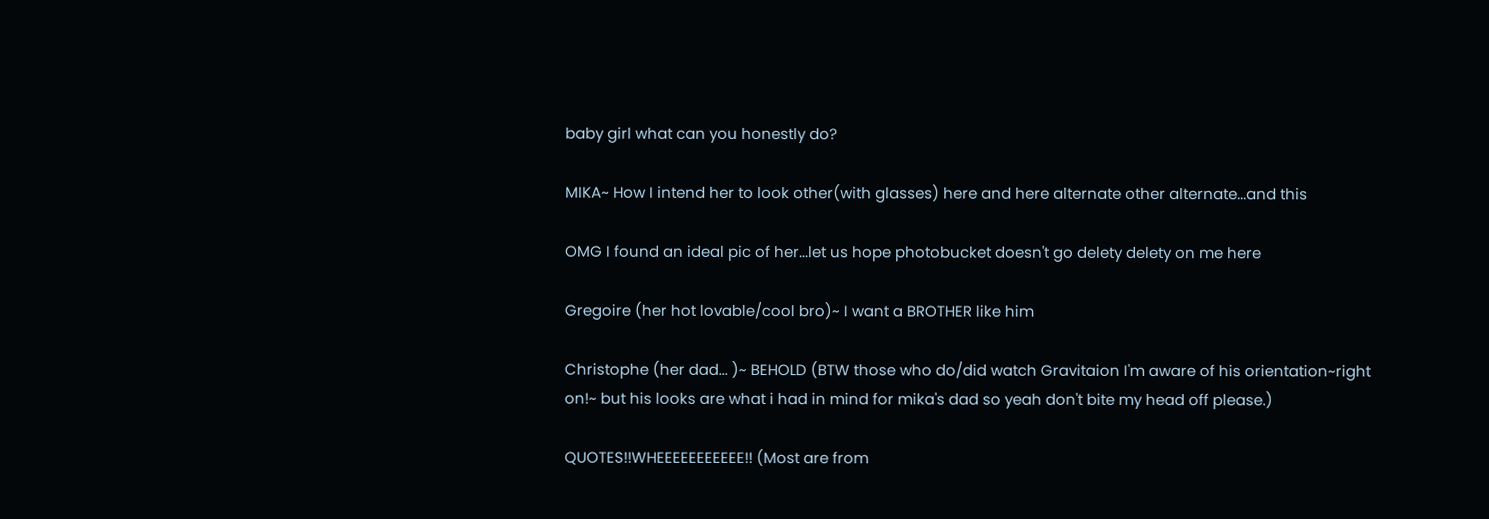baby girl what can you honestly do?

MIKA~ How I intend her to look other(with glasses) here and here alternate other alternate...and this

OMG I found an ideal pic of her...let us hope photobucket doesn't go delety delety on me here

Gregoire (her hot lovable/cool bro)~ I want a BROTHER like him

Christophe (her dad... )~ BEHOLD (BTW those who do/did watch Gravitaion I'm aware of his orientation~right on!~ but his looks are what i had in mind for mika's dad so yeah don't bite my head off please.)

QUOTES!!WHEEEEEEEEEEE!! (Most are from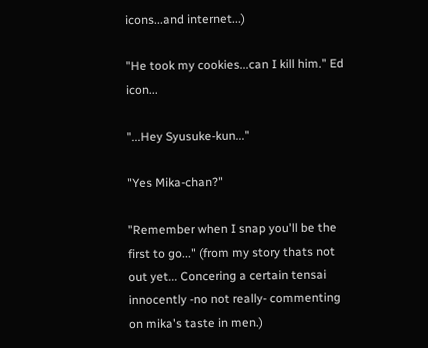icons...and internet...)

"He took my cookies...can I kill him." Ed icon...

"...Hey Syusuke-kun..."

"Yes Mika-chan?"

"Remember when I snap you'll be the first to go..." (from my story thats not out yet... Concering a certain tensai innocently -no not really- commenting on mika's taste in men.)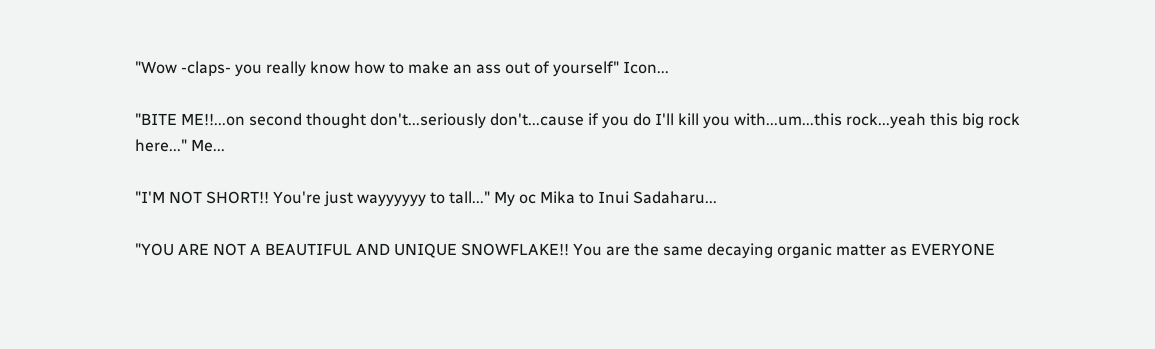"Wow -claps- you really know how to make an ass out of yourself" Icon...

"BITE ME!!...on second thought don't...seriously don't...cause if you do I'll kill you with...um...this rock...yeah this big rock here..." Me...

"I'M NOT SHORT!! You're just wayyyyyy to tall..." My oc Mika to Inui Sadaharu...

"YOU ARE NOT A BEAUTIFUL AND UNIQUE SNOWFLAKE!! You are the same decaying organic matter as EVERYONE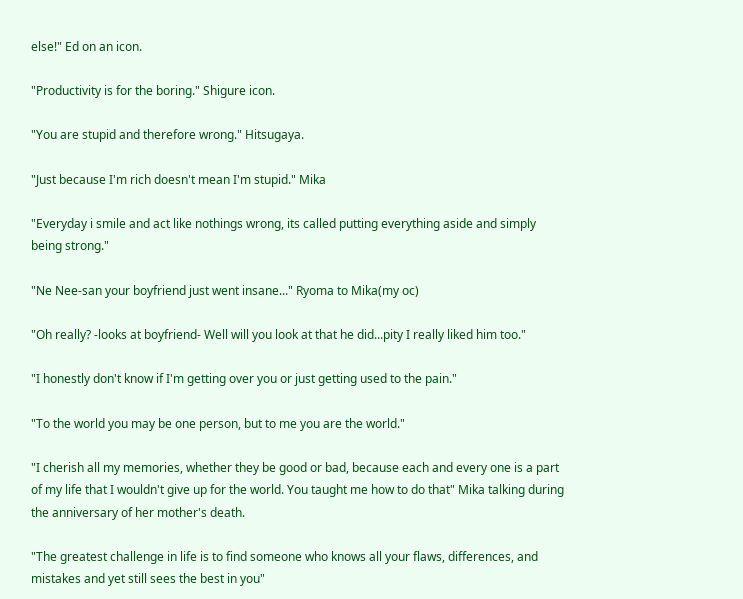else!" Ed on an icon.

"Productivity is for the boring." Shigure icon.

"You are stupid and therefore wrong." Hitsugaya.

"Just because I'm rich doesn't mean I'm stupid." Mika

"Everyday i smile and act like nothings wrong, its called putting everything aside and simply being strong."

"Ne Nee-san your boyfriend just went insane..." Ryoma to Mika(my oc)

"Oh really? -looks at boyfriend- Well will you look at that he did...pity I really liked him too."

"I honestly don't know if I'm getting over you or just getting used to the pain."

"To the world you may be one person, but to me you are the world."

"I cherish all my memories, whether they be good or bad, because each and every one is a part of my life that I wouldn't give up for the world. You taught me how to do that" Mika talking during the anniversary of her mother's death.

"The greatest challenge in life is to find someone who knows all your flaws, differences, and mistakes and yet still sees the best in you"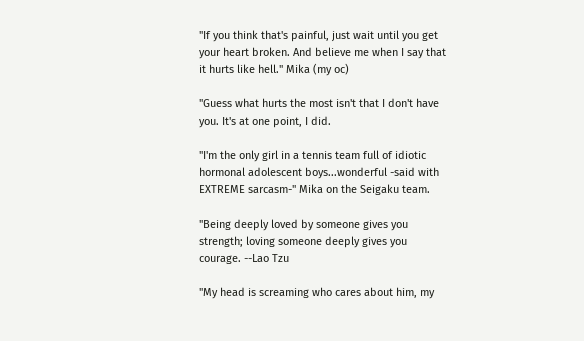"If you think that's painful, just wait until you get your heart broken. And believe me when I say that it hurts like hell." Mika (my oc)

"Guess what hurts the most isn't that I don't have you. It's at one point, I did.

"I'm the only girl in a tennis team full of idiotic hormonal adolescent boys...wonderful -said with EXTREME sarcasm-" Mika on the Seigaku team.

"Being deeply loved by someone gives you strength; loving someone deeply gives you courage. --Lao Tzu

"My head is screaming who cares about him, my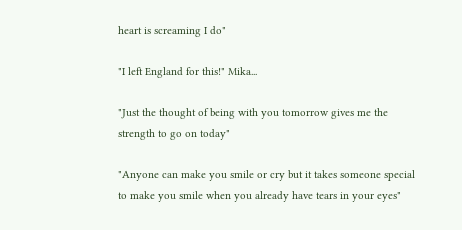heart is screaming I do"

"I left England for this!" Mika...

"Just the thought of being with you tomorrow gives me the strength to go on today"

"Anyone can make you smile or cry but it takes someone special to make you smile when you already have tears in your eyes"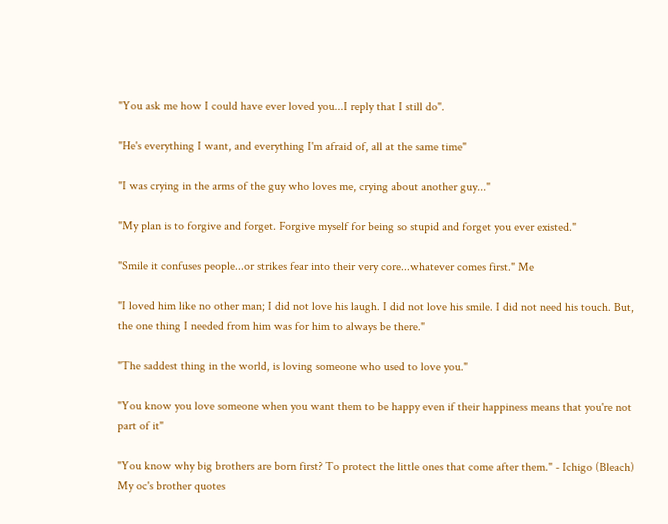"You ask me how I could have ever loved you...I reply that I still do".

"He's everything I want, and everything I'm afraid of, all at the same time"

"I was crying in the arms of the guy who loves me, crying about another guy..."

"My plan is to forgive and forget. Forgive myself for being so stupid and forget you ever existed."

"Smile it confuses people...or strikes fear into their very core...whatever comes first." Me

"I loved him like no other man; I did not love his laugh. I did not love his smile. I did not need his touch. But, the one thing I needed from him was for him to always be there."

"The saddest thing in the world, is loving someone who used to love you."

"You know you love someone when you want them to be happy even if their happiness means that you're not part of it"

"You know why big brothers are born first? To protect the little ones that come after them." - Ichigo (Bleach) My oc's brother quotes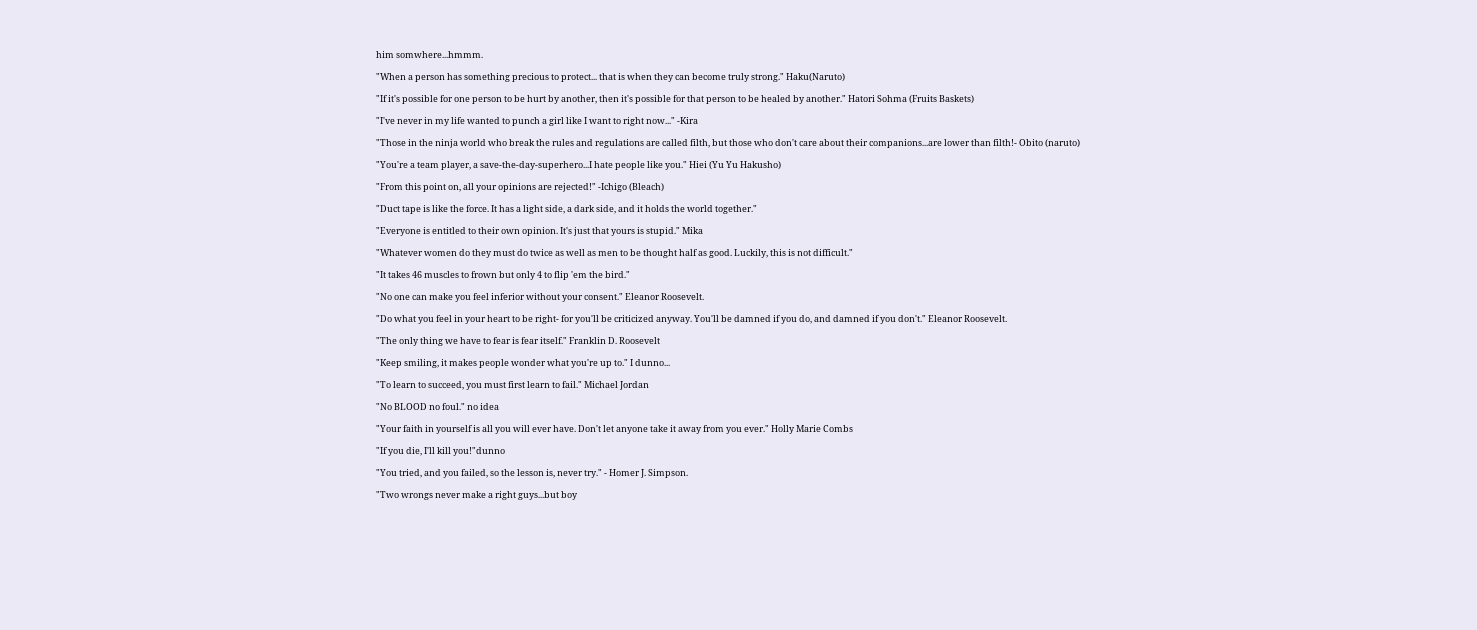him somwhere...hmmm.

"When a person has something precious to protect... that is when they can become truly strong." Haku(Naruto)

"If it's possible for one person to be hurt by another, then it's possible for that person to be healed by another." Hatori Sohma (Fruits Baskets)

"I've never in my life wanted to punch a girl like I want to right now..." -Kira

"Those in the ninja world who break the rules and regulations are called filth, but those who don't care about their companions...are lower than filth!- Obito (naruto)

"You're a team player, a save-the-day-superhero...I hate people like you." Hiei (Yu Yu Hakusho)

"From this point on, all your opinions are rejected!" -Ichigo (Bleach)

"Duct tape is like the force. It has a light side, a dark side, and it holds the world together."

"Everyone is entitled to their own opinion. It's just that yours is stupid." Mika

"Whatever women do they must do twice as well as men to be thought half as good. Luckily, this is not difficult."

"It takes 46 muscles to frown but only 4 to flip 'em the bird."

"No one can make you feel inferior without your consent." Eleanor Roosevelt.

"Do what you feel in your heart to be right- for you'll be criticized anyway. You'll be damned if you do, and damned if you don't." Eleanor Roosevelt.

"The only thing we have to fear is fear itself." Franklin D. Roosevelt

"Keep smiling, it makes people wonder what you're up to." I dunno...

"To learn to succeed, you must first learn to fail." Michael Jordan

"No BLOOD no foul." no idea

"Your faith in yourself is all you will ever have. Don't let anyone take it away from you ever." Holly Marie Combs

"If you die, I'll kill you!"dunno

"You tried, and you failed, so the lesson is, never try." - Homer J. Simpson.

"Two wrongs never make a right guys...but boy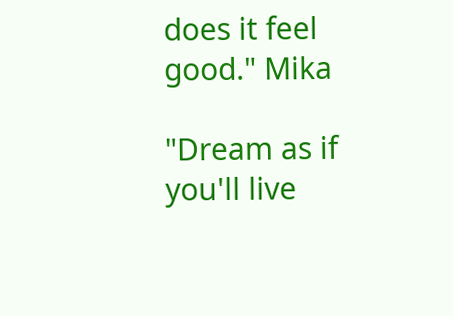does it feel good." Mika

"Dream as if you'll live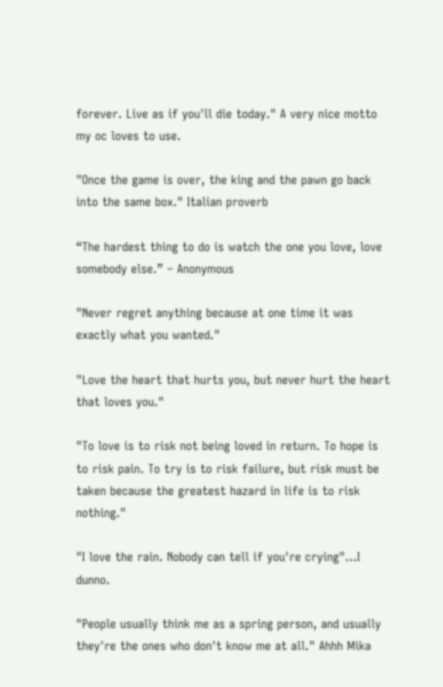forever. Live as if you'll die today." A very nice motto my oc loves to use.

"Once the game is over, the king and the pawn go back into the same box." Italian proverb

“The hardest thing to do is watch the one you love, love somebody else.” – Anonymous

"Never regret anything because at one time it was exactly what you wanted."

"Love the heart that hurts you, but never hurt the heart that loves you."

"To love is to risk not being loved in return. To hope is to risk pain. To try is to risk failure, but risk must be taken because the greatest hazard in life is to risk nothing."

"I love the rain. Nobody can tell if you're crying"...I dunno.

"People usually think me as a spring person, and usually they're the ones who don't know me at all." Ahhh Mika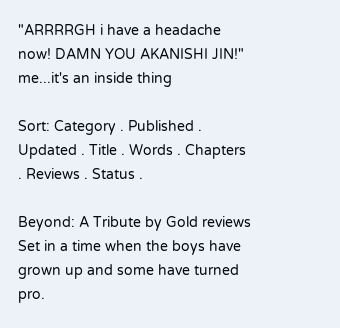"ARRRRGH i have a headache now! DAMN YOU AKANISHI JIN!" me...it's an inside thing

Sort: Category . Published . Updated . Title . Words . Chapters . Reviews . Status .

Beyond: A Tribute by Gold reviews
Set in a time when the boys have grown up and some have turned pro.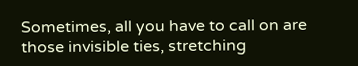Sometimes, all you have to call on are those invisible ties, stretching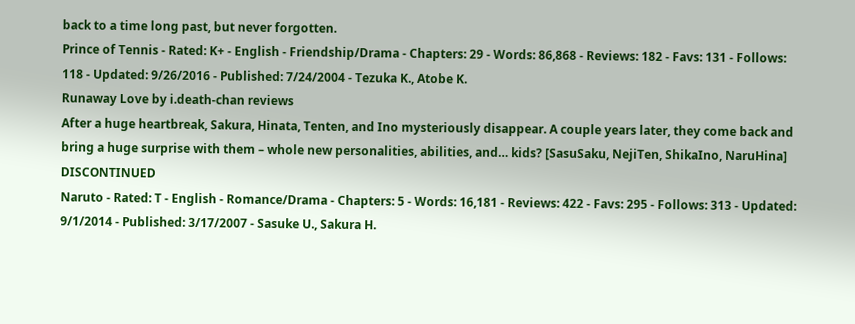back to a time long past, but never forgotten.
Prince of Tennis - Rated: K+ - English - Friendship/Drama - Chapters: 29 - Words: 86,868 - Reviews: 182 - Favs: 131 - Follows: 118 - Updated: 9/26/2016 - Published: 7/24/2004 - Tezuka K., Atobe K.
Runaway Love by i.death-chan reviews
After a huge heartbreak, Sakura, Hinata, Tenten, and Ino mysteriously disappear. A couple years later, they come back and bring a huge surprise with them – whole new personalities, abilities, and… kids? [SasuSaku, NejiTen, ShikaIno, NaruHina] DISCONTINUED
Naruto - Rated: T - English - Romance/Drama - Chapters: 5 - Words: 16,181 - Reviews: 422 - Favs: 295 - Follows: 313 - Updated: 9/1/2014 - Published: 3/17/2007 - Sasuke U., Sakura H.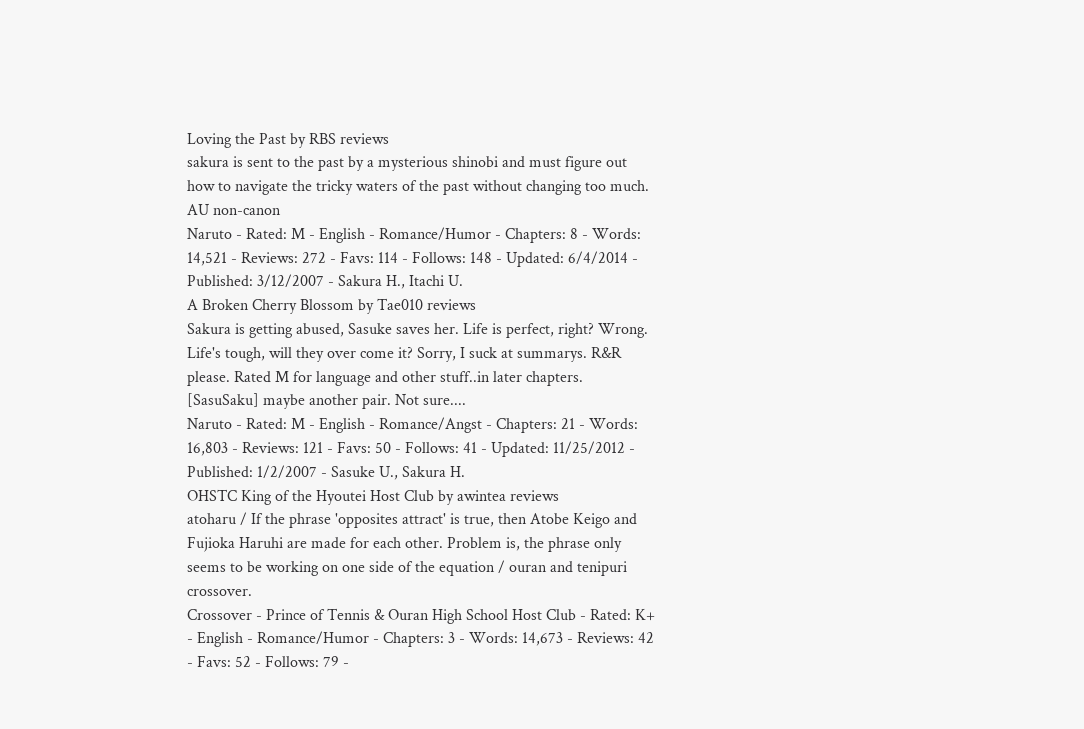Loving the Past by RBS reviews
sakura is sent to the past by a mysterious shinobi and must figure out how to navigate the tricky waters of the past without changing too much. AU non-canon
Naruto - Rated: M - English - Romance/Humor - Chapters: 8 - Words: 14,521 - Reviews: 272 - Favs: 114 - Follows: 148 - Updated: 6/4/2014 - Published: 3/12/2007 - Sakura H., Itachi U.
A Broken Cherry Blossom by Tae010 reviews
Sakura is getting abused, Sasuke saves her. Life is perfect, right? Wrong. Life's tough, will they over come it? Sorry, I suck at summarys. R&R please. Rated M for language and other stuff..in later chapters. [SasuSaku] maybe another pair. Not sure....
Naruto - Rated: M - English - Romance/Angst - Chapters: 21 - Words: 16,803 - Reviews: 121 - Favs: 50 - Follows: 41 - Updated: 11/25/2012 - Published: 1/2/2007 - Sasuke U., Sakura H.
OHSTC King of the Hyoutei Host Club by awintea reviews
atoharu / If the phrase 'opposites attract' is true, then Atobe Keigo and Fujioka Haruhi are made for each other. Problem is, the phrase only seems to be working on one side of the equation / ouran and tenipuri crossover.
Crossover - Prince of Tennis & Ouran High School Host Club - Rated: K+ - English - Romance/Humor - Chapters: 3 - Words: 14,673 - Reviews: 42 - Favs: 52 - Follows: 79 -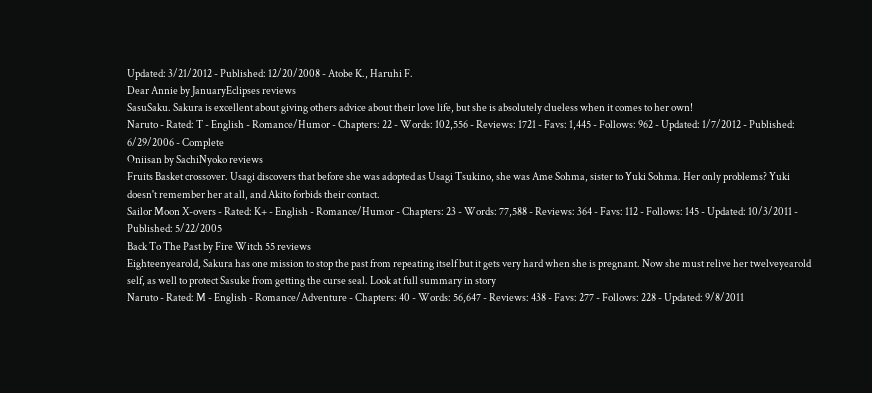Updated: 3/21/2012 - Published: 12/20/2008 - Atobe K., Haruhi F.
Dear Annie by JanuaryEclipses reviews
SasuSaku. Sakura is excellent about giving others advice about their love life, but she is absolutely clueless when it comes to her own!
Naruto - Rated: T - English - Romance/Humor - Chapters: 22 - Words: 102,556 - Reviews: 1721 - Favs: 1,445 - Follows: 962 - Updated: 1/7/2012 - Published: 6/29/2006 - Complete
Oniisan by SachiNyoko reviews
Fruits Basket crossover. Usagi discovers that before she was adopted as Usagi Tsukino, she was Ame Sohma, sister to Yuki Sohma. Her only problems? Yuki doesn't remember her at all, and Akito forbids their contact.
Sailor Moon X-overs - Rated: K+ - English - Romance/Humor - Chapters: 23 - Words: 77,588 - Reviews: 364 - Favs: 112 - Follows: 145 - Updated: 10/3/2011 - Published: 5/22/2005
Back To The Past by Fire Witch 55 reviews
Eighteenyearold, Sakura has one mission to stop the past from repeating itself but it gets very hard when she is pregnant. Now she must relive her twelveyearold self, as well to protect Sasuke from getting the curse seal. Look at full summary in story
Naruto - Rated: M - English - Romance/Adventure - Chapters: 40 - Words: 56,647 - Reviews: 438 - Favs: 277 - Follows: 228 - Updated: 9/8/2011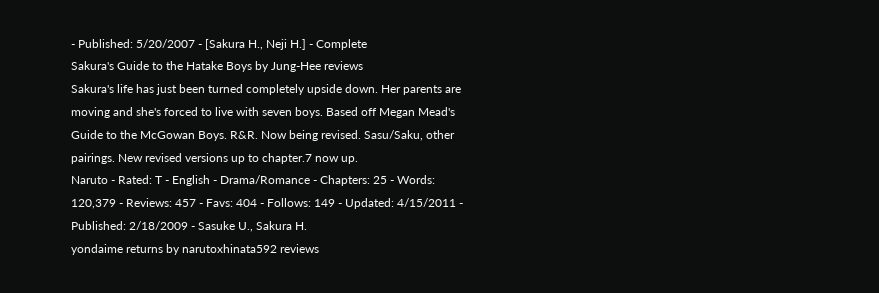- Published: 5/20/2007 - [Sakura H., Neji H.] - Complete
Sakura's Guide to the Hatake Boys by Jung-Hee reviews
Sakura's life has just been turned completely upside down. Her parents are moving and she's forced to live with seven boys. Based off Megan Mead's Guide to the McGowan Boys. R&R. Now being revised. Sasu/Saku, other pairings. New revised versions up to chapter.7 now up.
Naruto - Rated: T - English - Drama/Romance - Chapters: 25 - Words: 120,379 - Reviews: 457 - Favs: 404 - Follows: 149 - Updated: 4/15/2011 - Published: 2/18/2009 - Sasuke U., Sakura H.
yondaime returns by narutoxhinata592 reviews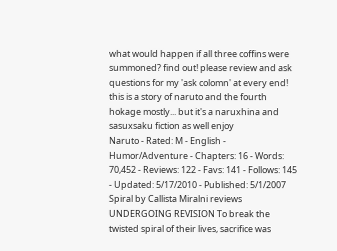what would happen if all three coffins were summoned? find out! please review and ask questions for my 'ask colomn' at every end! this is a story of naruto and the fourth hokage mostly... but it's a naruxhina and sasuxsaku fiction as well enjoy
Naruto - Rated: M - English - Humor/Adventure - Chapters: 16 - Words: 70,452 - Reviews: 122 - Favs: 141 - Follows: 145 - Updated: 5/17/2010 - Published: 5/1/2007
Spiral by Callista Miralni reviews
UNDERGOING REVISION To break the twisted spiral of their lives, sacrifice was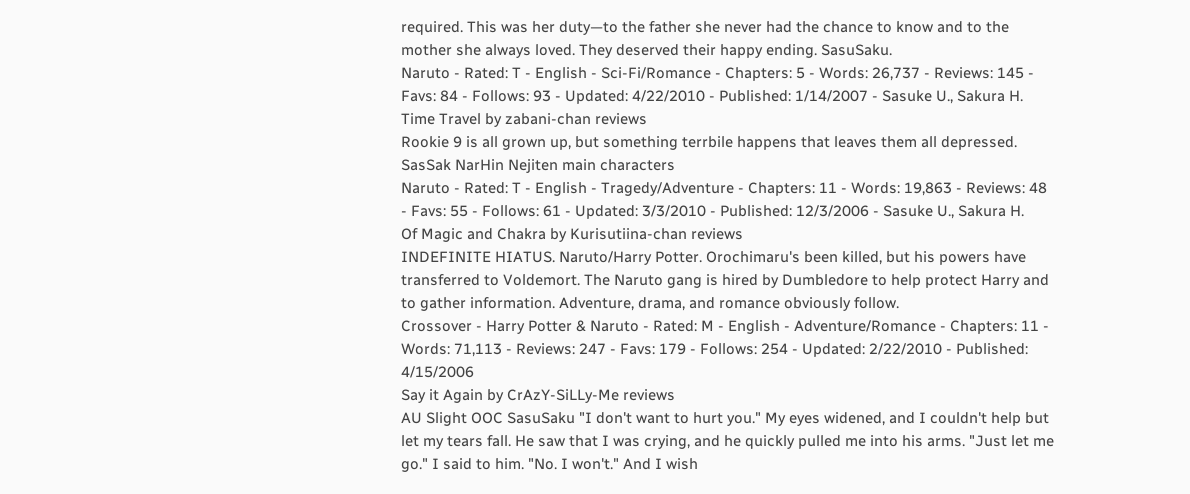required. This was her duty—to the father she never had the chance to know and to the mother she always loved. They deserved their happy ending. SasuSaku.
Naruto - Rated: T - English - Sci-Fi/Romance - Chapters: 5 - Words: 26,737 - Reviews: 145 - Favs: 84 - Follows: 93 - Updated: 4/22/2010 - Published: 1/14/2007 - Sasuke U., Sakura H.
Time Travel by zabani-chan reviews
Rookie 9 is all grown up, but something terrbile happens that leaves them all depressed. SasSak NarHin Nejiten main characters
Naruto - Rated: T - English - Tragedy/Adventure - Chapters: 11 - Words: 19,863 - Reviews: 48 - Favs: 55 - Follows: 61 - Updated: 3/3/2010 - Published: 12/3/2006 - Sasuke U., Sakura H.
Of Magic and Chakra by Kurisutiina-chan reviews
INDEFINITE HIATUS. Naruto/Harry Potter. Orochimaru's been killed, but his powers have transferred to Voldemort. The Naruto gang is hired by Dumbledore to help protect Harry and to gather information. Adventure, drama, and romance obviously follow.
Crossover - Harry Potter & Naruto - Rated: M - English - Adventure/Romance - Chapters: 11 - Words: 71,113 - Reviews: 247 - Favs: 179 - Follows: 254 - Updated: 2/22/2010 - Published: 4/15/2006
Say it Again by CrAzY-SiLLy-Me reviews
AU Slight OOC SasuSaku "I don't want to hurt you." My eyes widened, and I couldn't help but let my tears fall. He saw that I was crying, and he quickly pulled me into his arms. "Just let me go." I said to him. "No. I won't." And I wish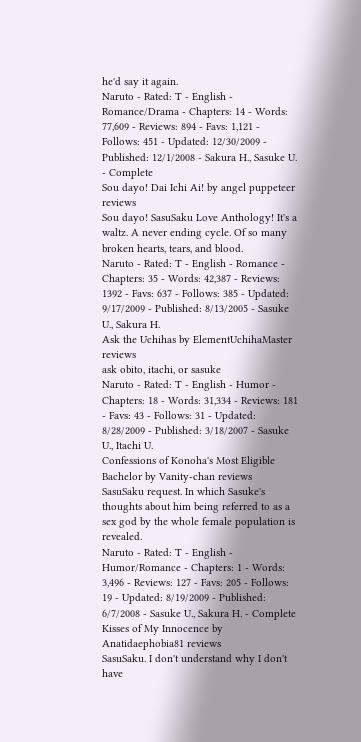he'd say it again.
Naruto - Rated: T - English - Romance/Drama - Chapters: 14 - Words: 77,609 - Reviews: 894 - Favs: 1,121 - Follows: 451 - Updated: 12/30/2009 - Published: 12/1/2008 - Sakura H., Sasuke U. - Complete
Sou dayo! Dai Ichi Ai! by angel puppeteer reviews
Sou dayo! SasuSaku Love Anthology! It's a waltz. A never ending cycle. Of so many broken hearts, tears, and blood.
Naruto - Rated: T - English - Romance - Chapters: 35 - Words: 42,387 - Reviews: 1392 - Favs: 637 - Follows: 385 - Updated: 9/17/2009 - Published: 8/13/2005 - Sasuke U., Sakura H.
Ask the Uchihas by ElementUchihaMaster reviews
ask obito, itachi, or sasuke
Naruto - Rated: T - English - Humor - Chapters: 18 - Words: 31,334 - Reviews: 181 - Favs: 43 - Follows: 31 - Updated: 8/28/2009 - Published: 3/18/2007 - Sasuke U., Itachi U.
Confessions of Konoha's Most Eligible Bachelor by Vanity-chan reviews
SasuSaku request. In which Sasuke's thoughts about him being referred to as a sex god by the whole female population is revealed.
Naruto - Rated: T - English - Humor/Romance - Chapters: 1 - Words: 3,496 - Reviews: 127 - Favs: 205 - Follows: 19 - Updated: 8/19/2009 - Published: 6/7/2008 - Sasuke U., Sakura H. - Complete
Kisses of My Innocence by Anatidaephobia81 reviews
SasuSaku. I don't understand why I don't have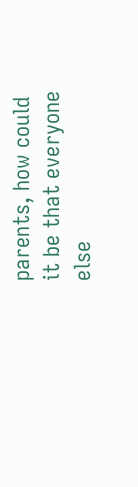parents, how could it be that everyone else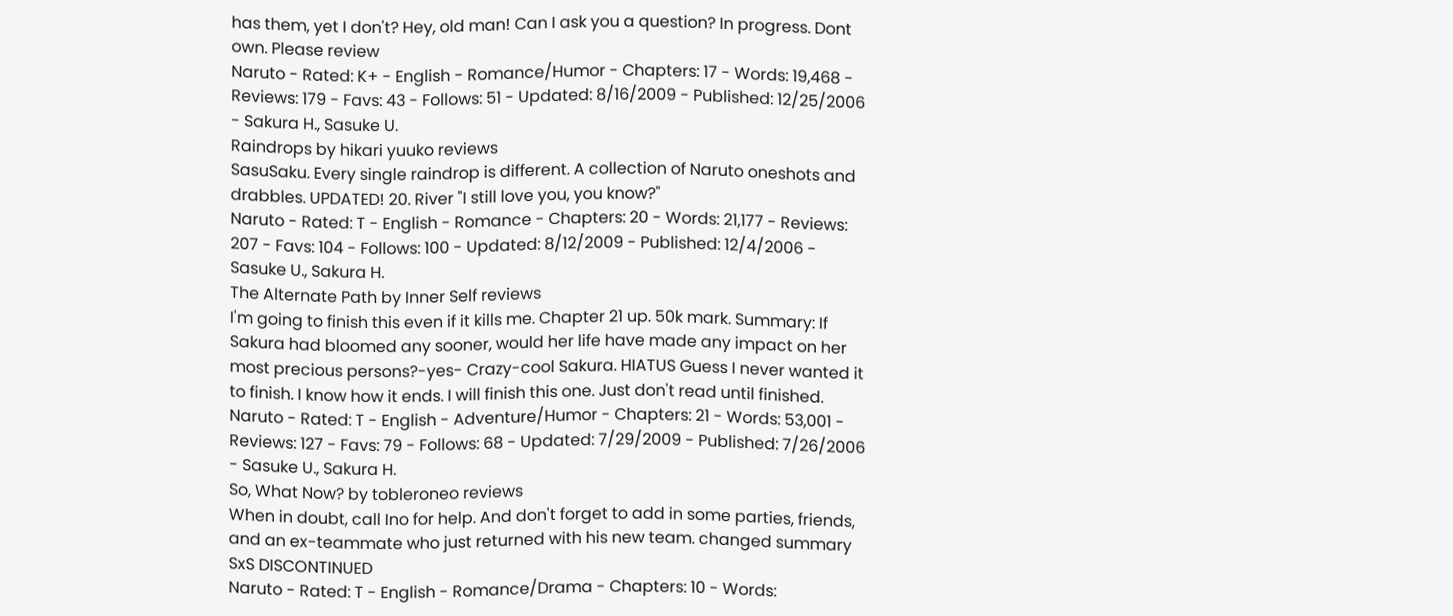has them, yet I don't? Hey, old man! Can I ask you a question? In progress. Dont own. Please review
Naruto - Rated: K+ - English - Romance/Humor - Chapters: 17 - Words: 19,468 - Reviews: 179 - Favs: 43 - Follows: 51 - Updated: 8/16/2009 - Published: 12/25/2006 - Sakura H., Sasuke U.
Raindrops by hikari yuuko reviews
SasuSaku. Every single raindrop is different. A collection of Naruto oneshots and drabbles. UPDATED! 20. River "I still love you, you know?"
Naruto - Rated: T - English - Romance - Chapters: 20 - Words: 21,177 - Reviews: 207 - Favs: 104 - Follows: 100 - Updated: 8/12/2009 - Published: 12/4/2006 - Sasuke U., Sakura H.
The Alternate Path by Inner Self reviews
I'm going to finish this even if it kills me. Chapter 21 up. 50k mark. Summary: If Sakura had bloomed any sooner, would her life have made any impact on her most precious persons?-yes- Crazy-cool Sakura. HIATUS Guess I never wanted it to finish. I know how it ends. I will finish this one. Just don't read until finished.
Naruto - Rated: T - English - Adventure/Humor - Chapters: 21 - Words: 53,001 - Reviews: 127 - Favs: 79 - Follows: 68 - Updated: 7/29/2009 - Published: 7/26/2006 - Sasuke U., Sakura H.
So, What Now? by tobleroneo reviews
When in doubt, call Ino for help. And don't forget to add in some parties, friends, and an ex-teammate who just returned with his new team. changed summary SxS DISCONTINUED
Naruto - Rated: T - English - Romance/Drama - Chapters: 10 - Words: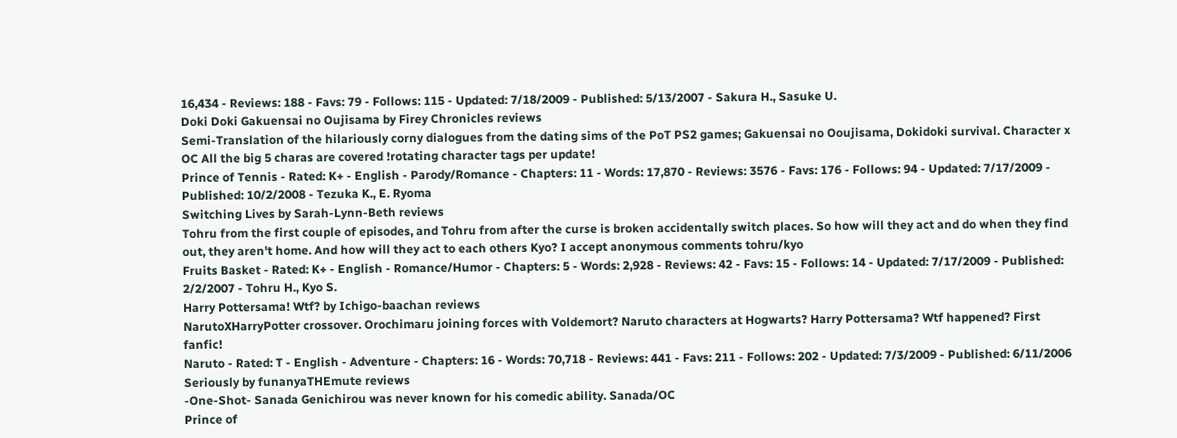16,434 - Reviews: 188 - Favs: 79 - Follows: 115 - Updated: 7/18/2009 - Published: 5/13/2007 - Sakura H., Sasuke U.
Doki Doki Gakuensai no Oujisama by Firey Chronicles reviews
Semi-Translation of the hilariously corny dialogues from the dating sims of the PoT PS2 games; Gakuensai no Ooujisama, Dokidoki survival. Character x OC All the big 5 charas are covered !rotating character tags per update!
Prince of Tennis - Rated: K+ - English - Parody/Romance - Chapters: 11 - Words: 17,870 - Reviews: 3576 - Favs: 176 - Follows: 94 - Updated: 7/17/2009 - Published: 10/2/2008 - Tezuka K., E. Ryoma
Switching Lives by Sarah-Lynn-Beth reviews
Tohru from the first couple of episodes, and Tohru from after the curse is broken accidentally switch places. So how will they act and do when they find out, they aren't home. And how will they act to each others Kyo? I accept anonymous comments tohru/kyo
Fruits Basket - Rated: K+ - English - Romance/Humor - Chapters: 5 - Words: 2,928 - Reviews: 42 - Favs: 15 - Follows: 14 - Updated: 7/17/2009 - Published: 2/2/2007 - Tohru H., Kyo S.
Harry Pottersama! Wtf? by Ichigo-baachan reviews
NarutoXHarryPotter crossover. Orochimaru joining forces with Voldemort? Naruto characters at Hogwarts? Harry Pottersama? Wtf happened? First fanfic!
Naruto - Rated: T - English - Adventure - Chapters: 16 - Words: 70,718 - Reviews: 441 - Favs: 211 - Follows: 202 - Updated: 7/3/2009 - Published: 6/11/2006
Seriously by funanyaTHEmute reviews
-One-Shot- Sanada Genichirou was never known for his comedic ability. Sanada/OC
Prince of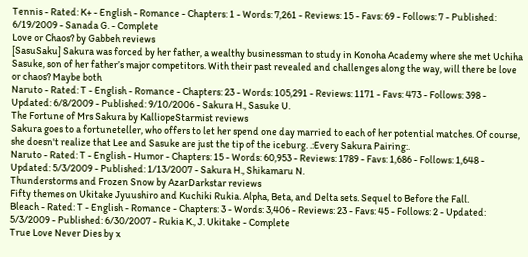Tennis - Rated: K+ - English - Romance - Chapters: 1 - Words: 7,261 - Reviews: 15 - Favs: 69 - Follows: 7 - Published: 6/19/2009 - Sanada G. - Complete
Love or Chaos? by Gabbeh reviews
[SasuSaku] Sakura was forced by her father, a wealthy businessman to study in Konoha Academy where she met Uchiha Sasuke, son of her father’s major competitors. With their past revealed and challenges along the way, will there be love or chaos? Maybe both
Naruto - Rated: T - English - Romance - Chapters: 23 - Words: 105,291 - Reviews: 1171 - Favs: 473 - Follows: 398 - Updated: 6/8/2009 - Published: 9/10/2006 - Sakura H., Sasuke U.
The Fortune of Mrs Sakura by KalliopeStarmist reviews
Sakura goes to a fortuneteller, who offers to let her spend one day married to each of her potential matches. Of course, she doesn't realize that Lee and Sasuke are just the tip of the iceburg. .:Every Sakura Pairing:.
Naruto - Rated: T - English - Humor - Chapters: 15 - Words: 60,953 - Reviews: 1789 - Favs: 1,686 - Follows: 1,648 - Updated: 5/3/2009 - Published: 1/13/2007 - Sakura H., Shikamaru N.
Thunderstorms and Frozen Snow by AzarDarkstar reviews
Fifty themes on Ukitake Jyuushiro and Kuchiki Rukia. Alpha, Beta, and Delta sets. Sequel to Before the Fall.
Bleach - Rated: T - English - Romance - Chapters: 3 - Words: 3,406 - Reviews: 23 - Favs: 45 - Follows: 2 - Updated: 5/3/2009 - Published: 6/30/2007 - Rukia K., J. Ukitake - Complete
True Love Never Dies by x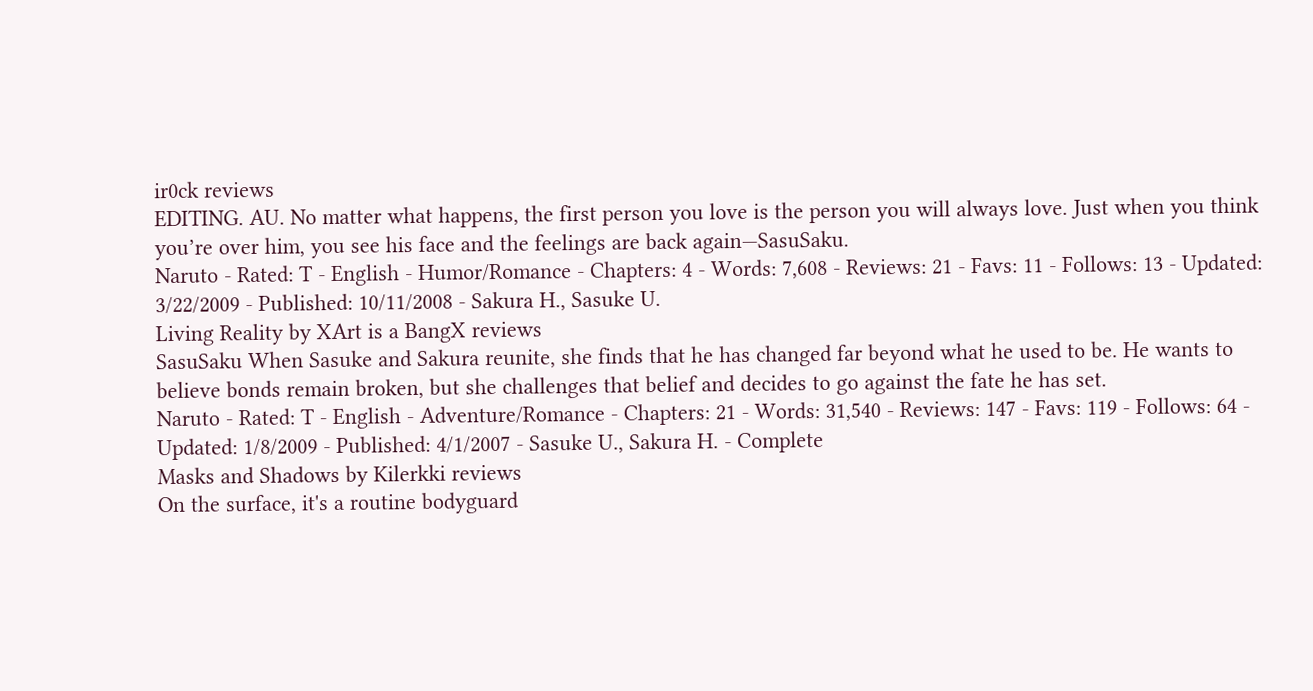ir0ck reviews
EDITING. AU. No matter what happens, the first person you love is the person you will always love. Just when you think you’re over him, you see his face and the feelings are back again—SasuSaku.
Naruto - Rated: T - English - Humor/Romance - Chapters: 4 - Words: 7,608 - Reviews: 21 - Favs: 11 - Follows: 13 - Updated: 3/22/2009 - Published: 10/11/2008 - Sakura H., Sasuke U.
Living Reality by XArt is a BangX reviews
SasuSaku When Sasuke and Sakura reunite, she finds that he has changed far beyond what he used to be. He wants to believe bonds remain broken, but she challenges that belief and decides to go against the fate he has set.
Naruto - Rated: T - English - Adventure/Romance - Chapters: 21 - Words: 31,540 - Reviews: 147 - Favs: 119 - Follows: 64 - Updated: 1/8/2009 - Published: 4/1/2007 - Sasuke U., Sakura H. - Complete
Masks and Shadows by Kilerkki reviews
On the surface, it's a routine bodyguard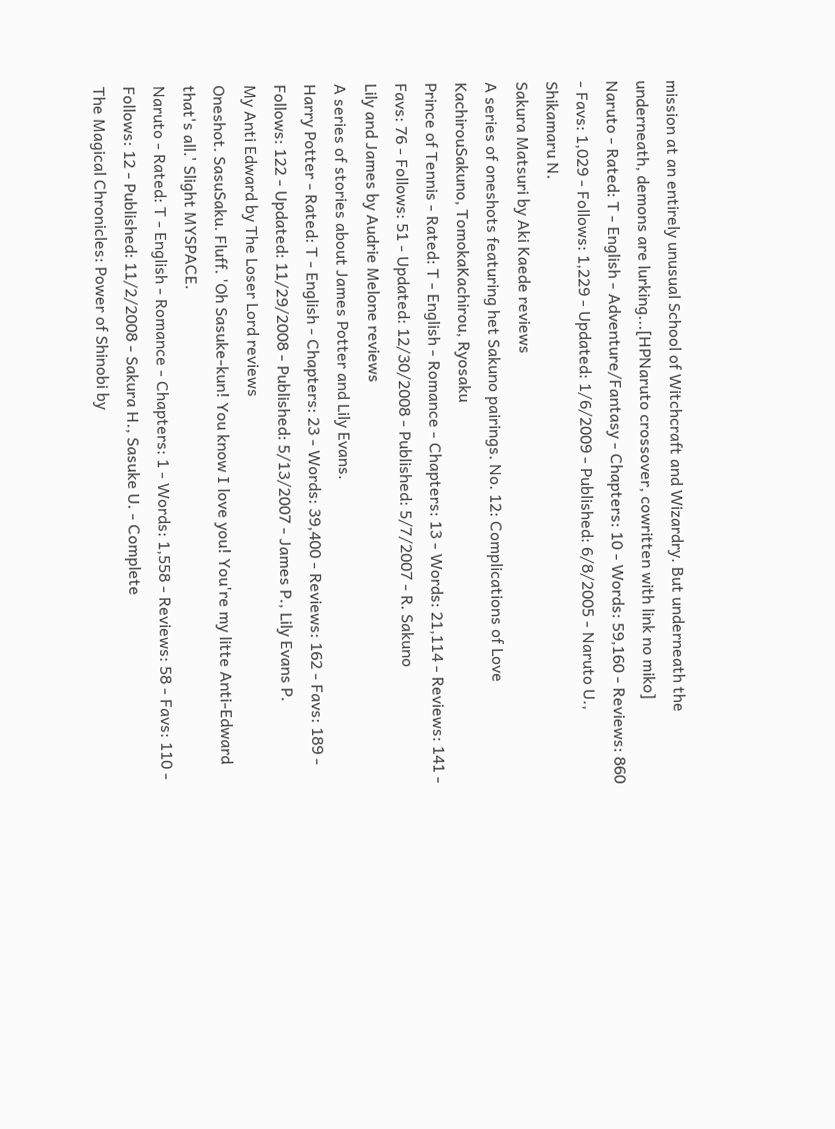mission at an entirely unusual School of Witchcraft and Wizardry. But underneath the underneath, demons are lurking...[HPNaruto crossover, cowritten with link no miko]
Naruto - Rated: T - English - Adventure/Fantasy - Chapters: 10 - Words: 59,160 - Reviews: 860 - Favs: 1,029 - Follows: 1,229 - Updated: 1/6/2009 - Published: 6/8/2005 - Naruto U., Shikamaru N.
Sakura Matsuri by Aki Kaede reviews
A series of oneshots featuring het Sakuno pairings. No. 12: Complications of Love KachirouSakuno, TomokaKachirou, Ryosaku
Prince of Tennis - Rated: T - English - Romance - Chapters: 13 - Words: 21,114 - Reviews: 141 - Favs: 76 - Follows: 51 - Updated: 12/30/2008 - Published: 5/7/2007 - R. Sakuno
Lily and James by Audrie Melone reviews
A series of stories about James Potter and Lily Evans.
Harry Potter - Rated: T - English - Chapters: 23 - Words: 39,400 - Reviews: 162 - Favs: 189 - Follows: 122 - Updated: 11/29/2008 - Published: 5/13/2007 - James P., Lily Evans P.
My Anti Edward by The Loser Lord reviews
Oneshot. SasuSaku. Fluff. 'Oh Sasuke-kun! You know I love you! You're my litte Anti-Edward that's all.' Slight MYSPACE.
Naruto - Rated: T - English - Romance - Chapters: 1 - Words: 1,558 - Reviews: 58 - Favs: 110 - Follows: 12 - Published: 11/2/2008 - Sakura H., Sasuke U. - Complete
The Magical Chronicles: Power of Shinobi by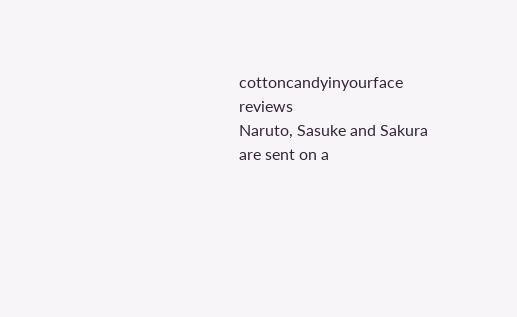cottoncandyinyourface reviews
Naruto, Sasuke and Sakura are sent on a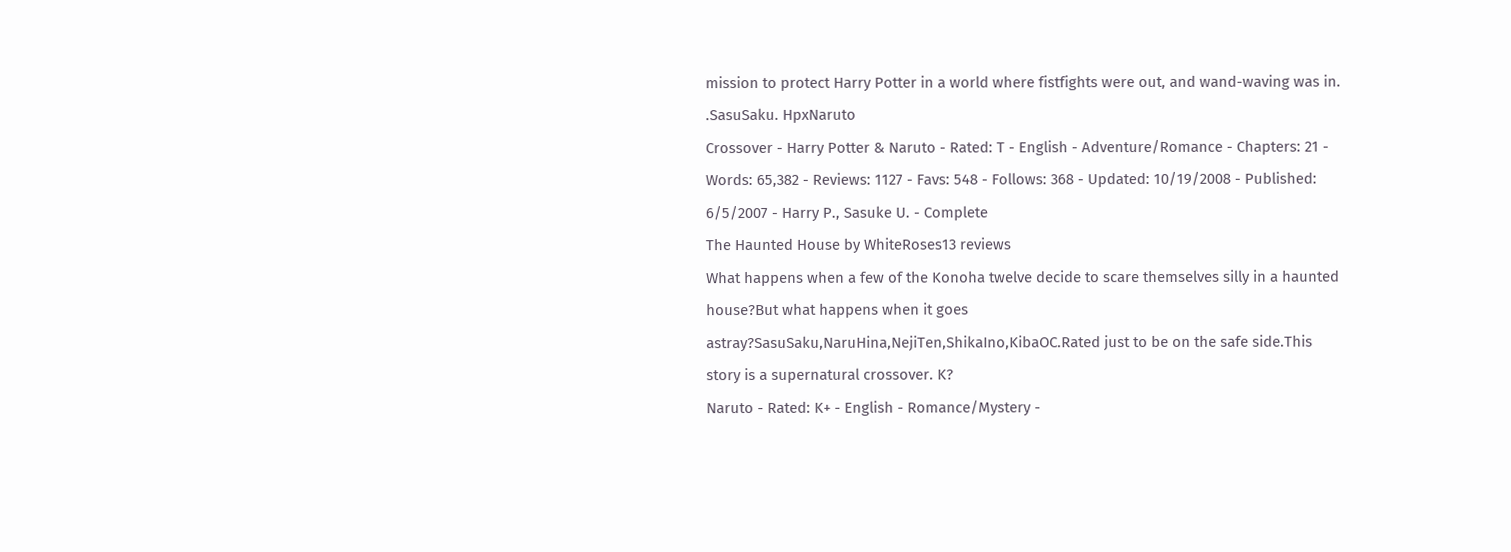mission to protect Harry Potter in a world where fistfights were out, and wand-waving was in. .SasuSaku. HpxNaruto
Crossover - Harry Potter & Naruto - Rated: T - English - Adventure/Romance - Chapters: 21 - Words: 65,382 - Reviews: 1127 - Favs: 548 - Follows: 368 - Updated: 10/19/2008 - Published: 6/5/2007 - Harry P., Sasuke U. - Complete
The Haunted House by WhiteRoses13 reviews
What happens when a few of the Konoha twelve decide to scare themselves silly in a haunted house?But what happens when it goes astray?SasuSaku,NaruHina,NejiTen,ShikaIno,KibaOC.Rated just to be on the safe side.This story is a supernatural crossover. K?
Naruto - Rated: K+ - English - Romance/Mystery -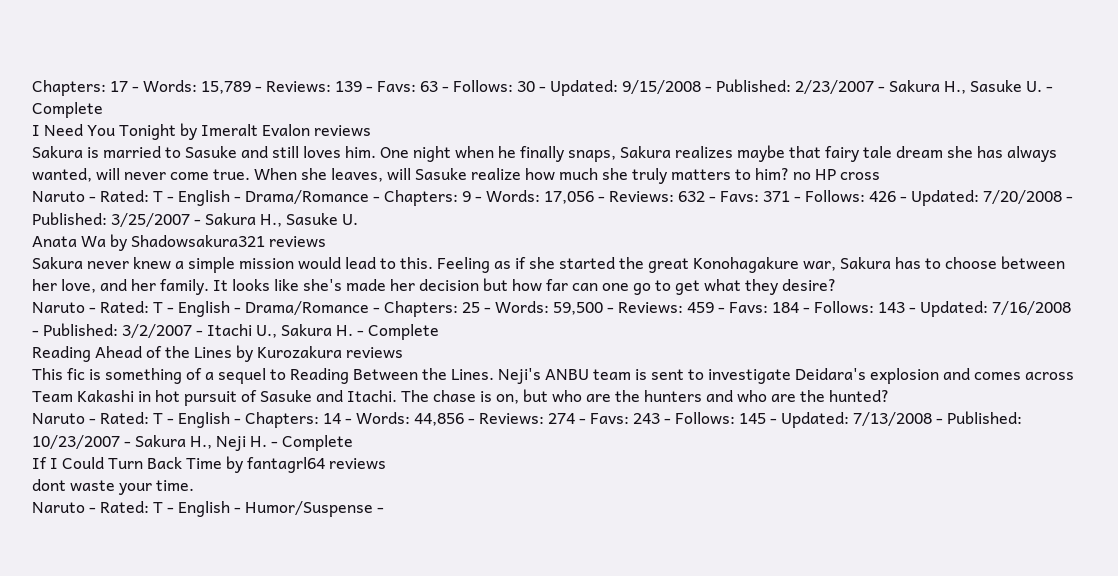Chapters: 17 - Words: 15,789 - Reviews: 139 - Favs: 63 - Follows: 30 - Updated: 9/15/2008 - Published: 2/23/2007 - Sakura H., Sasuke U. - Complete
I Need You Tonight by Imeralt Evalon reviews
Sakura is married to Sasuke and still loves him. One night when he finally snaps, Sakura realizes maybe that fairy tale dream she has always wanted, will never come true. When she leaves, will Sasuke realize how much she truly matters to him? no HP cross
Naruto - Rated: T - English - Drama/Romance - Chapters: 9 - Words: 17,056 - Reviews: 632 - Favs: 371 - Follows: 426 - Updated: 7/20/2008 - Published: 3/25/2007 - Sakura H., Sasuke U.
Anata Wa by Shadowsakura321 reviews
Sakura never knew a simple mission would lead to this. Feeling as if she started the great Konohagakure war, Sakura has to choose between her love, and her family. It looks like she's made her decision but how far can one go to get what they desire?
Naruto - Rated: T - English - Drama/Romance - Chapters: 25 - Words: 59,500 - Reviews: 459 - Favs: 184 - Follows: 143 - Updated: 7/16/2008 - Published: 3/2/2007 - Itachi U., Sakura H. - Complete
Reading Ahead of the Lines by Kurozakura reviews
This fic is something of a sequel to Reading Between the Lines. Neji's ANBU team is sent to investigate Deidara's explosion and comes across Team Kakashi in hot pursuit of Sasuke and Itachi. The chase is on, but who are the hunters and who are the hunted?
Naruto - Rated: T - English - Chapters: 14 - Words: 44,856 - Reviews: 274 - Favs: 243 - Follows: 145 - Updated: 7/13/2008 - Published: 10/23/2007 - Sakura H., Neji H. - Complete
If I Could Turn Back Time by fantagrl64 reviews
dont waste your time.
Naruto - Rated: T - English - Humor/Suspense -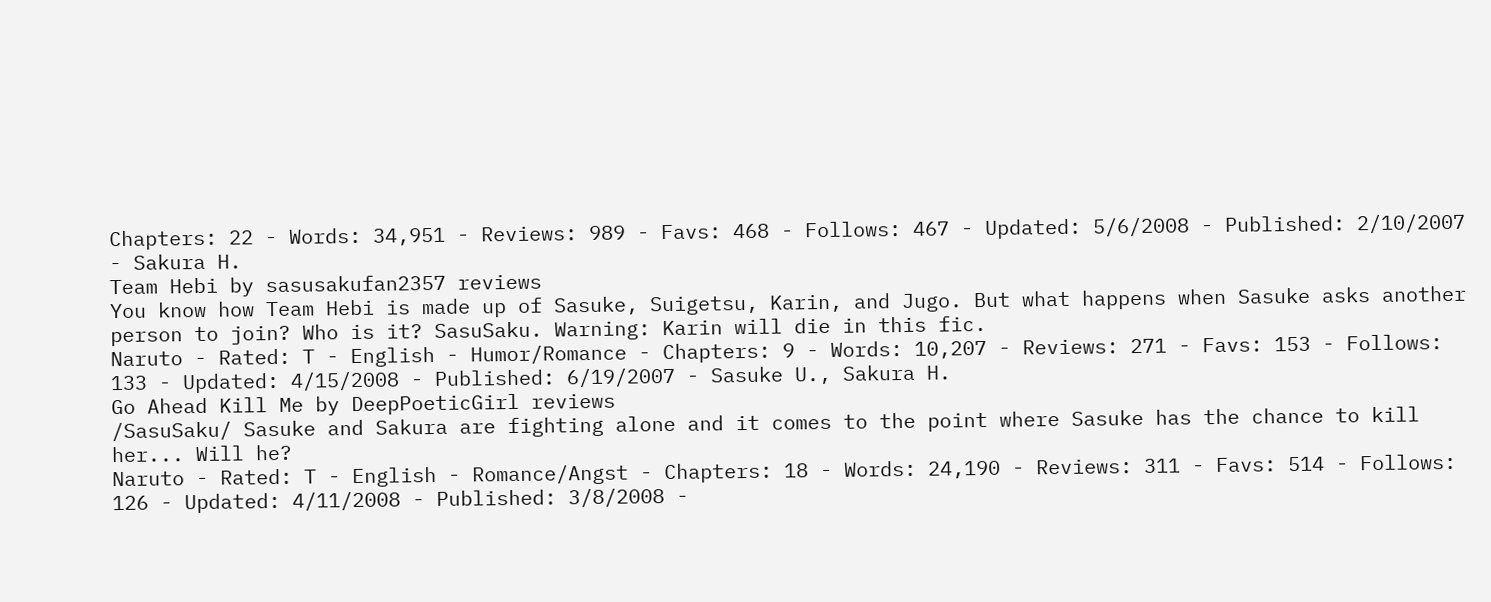Chapters: 22 - Words: 34,951 - Reviews: 989 - Favs: 468 - Follows: 467 - Updated: 5/6/2008 - Published: 2/10/2007 - Sakura H.
Team Hebi by sasusakufan2357 reviews
You know how Team Hebi is made up of Sasuke, Suigetsu, Karin, and Jugo. But what happens when Sasuke asks another person to join? Who is it? SasuSaku. Warning: Karin will die in this fic.
Naruto - Rated: T - English - Humor/Romance - Chapters: 9 - Words: 10,207 - Reviews: 271 - Favs: 153 - Follows: 133 - Updated: 4/15/2008 - Published: 6/19/2007 - Sasuke U., Sakura H.
Go Ahead Kill Me by DeepPoeticGirl reviews
/SasuSaku/ Sasuke and Sakura are fighting alone and it comes to the point where Sasuke has the chance to kill her... Will he?
Naruto - Rated: T - English - Romance/Angst - Chapters: 18 - Words: 24,190 - Reviews: 311 - Favs: 514 - Follows: 126 - Updated: 4/11/2008 - Published: 3/8/2008 -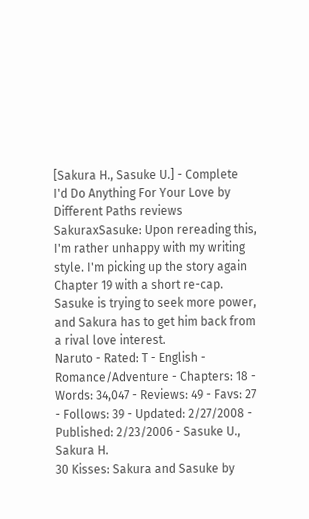[Sakura H., Sasuke U.] - Complete
I'd Do Anything For Your Love by Different Paths reviews
SakuraxSasuke: Upon rereading this, I'm rather unhappy with my writing style. I'm picking up the story again Chapter 19 with a short re-cap. Sasuke is trying to seek more power, and Sakura has to get him back from a rival love interest.
Naruto - Rated: T - English - Romance/Adventure - Chapters: 18 - Words: 34,047 - Reviews: 49 - Favs: 27 - Follows: 39 - Updated: 2/27/2008 - Published: 2/23/2006 - Sasuke U., Sakura H.
30 Kisses: Sakura and Sasuke by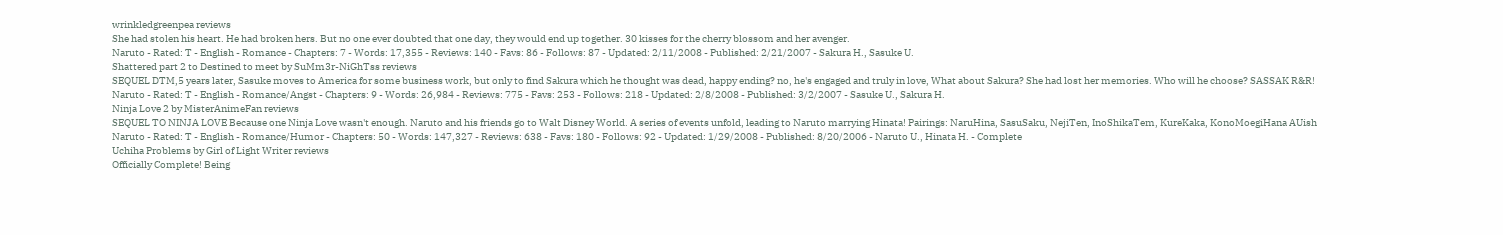wrinkledgreenpea reviews
She had stolen his heart. He had broken hers. But no one ever doubted that one day, they would end up together. 30 kisses for the cherry blossom and her avenger.
Naruto - Rated: T - English - Romance - Chapters: 7 - Words: 17,355 - Reviews: 140 - Favs: 86 - Follows: 87 - Updated: 2/11/2008 - Published: 2/21/2007 - Sakura H., Sasuke U.
Shattered part 2 to Destined to meet by SuMm3r-NiGhTss reviews
SEQUEL DTM,5 years later, Sasuke moves to America for some business work, but only to find Sakura which he thought was dead, happy ending? no, he's engaged and truly in love, What about Sakura? She had lost her memories. Who will he choose? SASSAK R&R!
Naruto - Rated: T - English - Romance/Angst - Chapters: 9 - Words: 26,984 - Reviews: 775 - Favs: 253 - Follows: 218 - Updated: 2/8/2008 - Published: 3/2/2007 - Sasuke U., Sakura H.
Ninja Love 2 by MisterAnimeFan reviews
SEQUEL TO NINJA LOVE Because one Ninja Love wasn't enough. Naruto and his friends go to Walt Disney World. A series of events unfold, leading to Naruto marrying Hinata! Pairings: NaruHina, SasuSaku, NejiTen, InoShikaTem, KureKaka, KonoMoegiHana AUish
Naruto - Rated: T - English - Romance/Humor - Chapters: 50 - Words: 147,327 - Reviews: 638 - Favs: 180 - Follows: 92 - Updated: 1/29/2008 - Published: 8/20/2006 - Naruto U., Hinata H. - Complete
Uchiha Problems by Girl of Light Writer reviews
Officially Complete! Being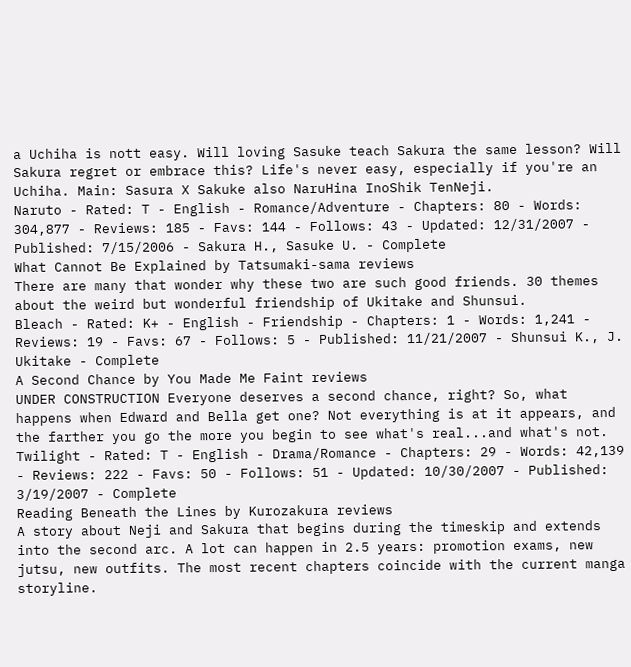a Uchiha is nott easy. Will loving Sasuke teach Sakura the same lesson? Will Sakura regret or embrace this? Life's never easy, especially if you're an Uchiha. Main: Sasura X Sakuke also NaruHina InoShik TenNeji.
Naruto - Rated: T - English - Romance/Adventure - Chapters: 80 - Words: 304,877 - Reviews: 185 - Favs: 144 - Follows: 43 - Updated: 12/31/2007 - Published: 7/15/2006 - Sakura H., Sasuke U. - Complete
What Cannot Be Explained by Tatsumaki-sama reviews
There are many that wonder why these two are such good friends. 30 themes about the weird but wonderful friendship of Ukitake and Shunsui.
Bleach - Rated: K+ - English - Friendship - Chapters: 1 - Words: 1,241 - Reviews: 19 - Favs: 67 - Follows: 5 - Published: 11/21/2007 - Shunsui K., J. Ukitake - Complete
A Second Chance by You Made Me Faint reviews
UNDER CONSTRUCTION Everyone deserves a second chance, right? So, what happens when Edward and Bella get one? Not everything is at it appears, and the farther you go the more you begin to see what's real...and what's not.
Twilight - Rated: T - English - Drama/Romance - Chapters: 29 - Words: 42,139 - Reviews: 222 - Favs: 50 - Follows: 51 - Updated: 10/30/2007 - Published: 3/19/2007 - Complete
Reading Beneath the Lines by Kurozakura reviews
A story about Neji and Sakura that begins during the timeskip and extends into the second arc. A lot can happen in 2.5 years: promotion exams, new jutsu, new outfits. The most recent chapters coincide with the current manga storyline.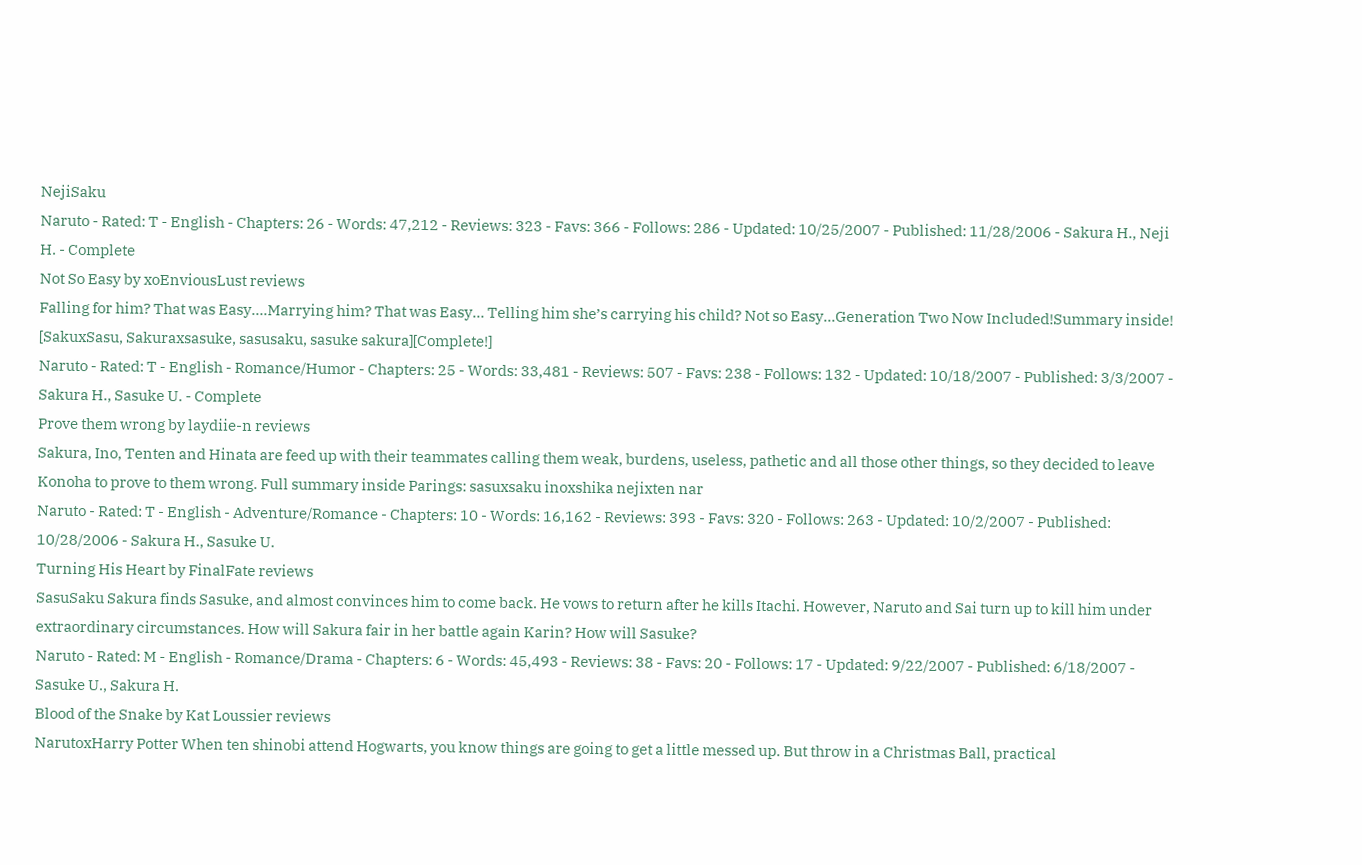NejiSaku
Naruto - Rated: T - English - Chapters: 26 - Words: 47,212 - Reviews: 323 - Favs: 366 - Follows: 286 - Updated: 10/25/2007 - Published: 11/28/2006 - Sakura H., Neji H. - Complete
Not So Easy by xoEnviousLust reviews
Falling for him? That was Easy….Marrying him? That was Easy… Telling him she’s carrying his child? Not so Easy...Generation Two Now Included!Summary inside! [SakuxSasu, Sakuraxsasuke, sasusaku, sasuke sakura][Complete!]
Naruto - Rated: T - English - Romance/Humor - Chapters: 25 - Words: 33,481 - Reviews: 507 - Favs: 238 - Follows: 132 - Updated: 10/18/2007 - Published: 3/3/2007 - Sakura H., Sasuke U. - Complete
Prove them wrong by laydiie-n reviews
Sakura, Ino, Tenten and Hinata are feed up with their teammates calling them weak, burdens, useless, pathetic and all those other things, so they decided to leave Konoha to prove to them wrong. Full summary inside Parings: sasuxsaku inoxshika nejixten nar
Naruto - Rated: T - English - Adventure/Romance - Chapters: 10 - Words: 16,162 - Reviews: 393 - Favs: 320 - Follows: 263 - Updated: 10/2/2007 - Published: 10/28/2006 - Sakura H., Sasuke U.
Turning His Heart by FinalFate reviews
SasuSaku Sakura finds Sasuke, and almost convinces him to come back. He vows to return after he kills Itachi. However, Naruto and Sai turn up to kill him under extraordinary circumstances. How will Sakura fair in her battle again Karin? How will Sasuke?
Naruto - Rated: M - English - Romance/Drama - Chapters: 6 - Words: 45,493 - Reviews: 38 - Favs: 20 - Follows: 17 - Updated: 9/22/2007 - Published: 6/18/2007 - Sasuke U., Sakura H.
Blood of the Snake by Kat Loussier reviews
NarutoxHarry Potter When ten shinobi attend Hogwarts, you know things are going to get a little messed up. But throw in a Christmas Ball, practical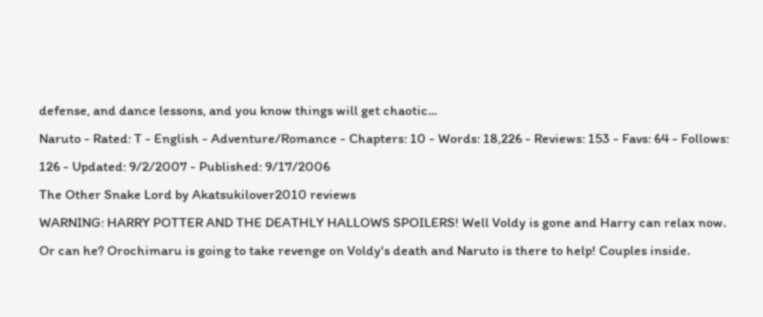defense, and dance lessons, and you know things will get chaotic...
Naruto - Rated: T - English - Adventure/Romance - Chapters: 10 - Words: 18,226 - Reviews: 153 - Favs: 64 - Follows: 126 - Updated: 9/2/2007 - Published: 9/17/2006
The Other Snake Lord by Akatsukilover2010 reviews
WARNING: HARRY POTTER AND THE DEATHLY HALLOWS SPOILERS! Well Voldy is gone and Harry can relax now. Or can he? Orochimaru is going to take revenge on Voldy's death and Naruto is there to help! Couples inside.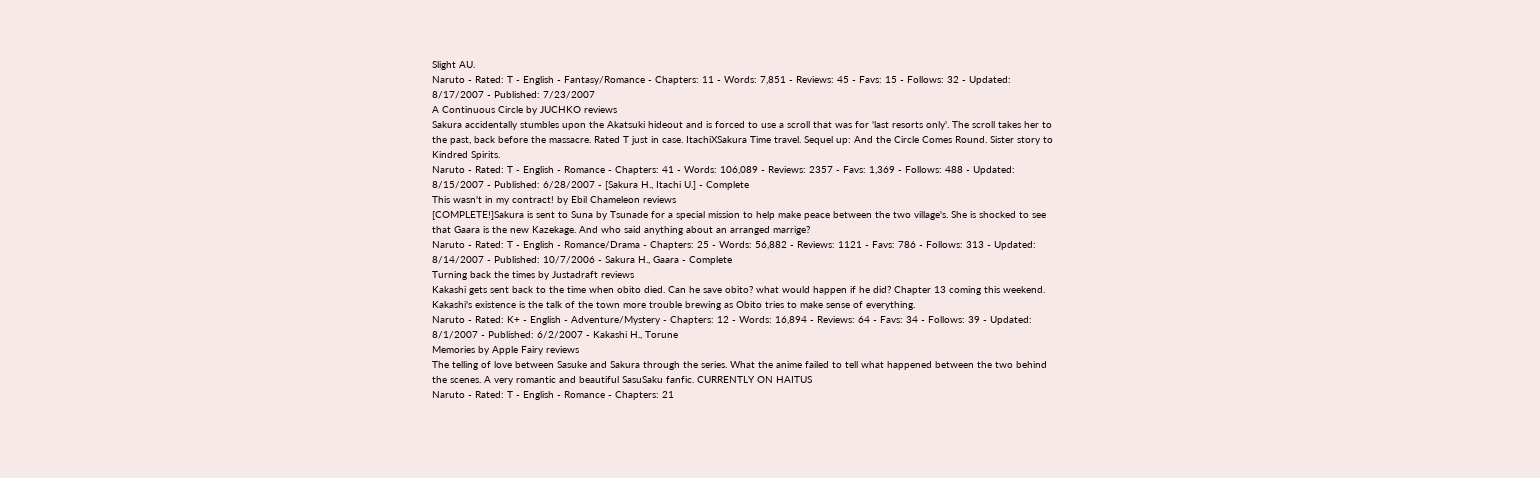Slight AU.
Naruto - Rated: T - English - Fantasy/Romance - Chapters: 11 - Words: 7,851 - Reviews: 45 - Favs: 15 - Follows: 32 - Updated: 8/17/2007 - Published: 7/23/2007
A Continuous Circle by JUCHKO reviews
Sakura accidentally stumbles upon the Akatsuki hideout and is forced to use a scroll that was for 'last resorts only'. The scroll takes her to the past, back before the massacre. Rated T just in case. ItachiXSakura Time travel. Sequel up: And the Circle Comes Round. Sister story to Kindred Spirits.
Naruto - Rated: T - English - Romance - Chapters: 41 - Words: 106,089 - Reviews: 2357 - Favs: 1,369 - Follows: 488 - Updated: 8/15/2007 - Published: 6/28/2007 - [Sakura H., Itachi U.] - Complete
This wasn't in my contract! by Ebil Chameleon reviews
[COMPLETE!]Sakura is sent to Suna by Tsunade for a special mission to help make peace between the two village's. She is shocked to see that Gaara is the new Kazekage. And who said anything about an arranged marrige?
Naruto - Rated: T - English - Romance/Drama - Chapters: 25 - Words: 56,882 - Reviews: 1121 - Favs: 786 - Follows: 313 - Updated: 8/14/2007 - Published: 10/7/2006 - Sakura H., Gaara - Complete
Turning back the times by Justadraft reviews
Kakashi gets sent back to the time when obito died. Can he save obito? what would happen if he did? Chapter 13 coming this weekend. Kakashi's existence is the talk of the town more trouble brewing as Obito tries to make sense of everything.
Naruto - Rated: K+ - English - Adventure/Mystery - Chapters: 12 - Words: 16,894 - Reviews: 64 - Favs: 34 - Follows: 39 - Updated: 8/1/2007 - Published: 6/2/2007 - Kakashi H., Torune
Memories by Apple Fairy reviews
The telling of love between Sasuke and Sakura through the series. What the anime failed to tell what happened between the two behind the scenes. A very romantic and beautiful SasuSaku fanfic. CURRENTLY ON HAITUS
Naruto - Rated: T - English - Romance - Chapters: 21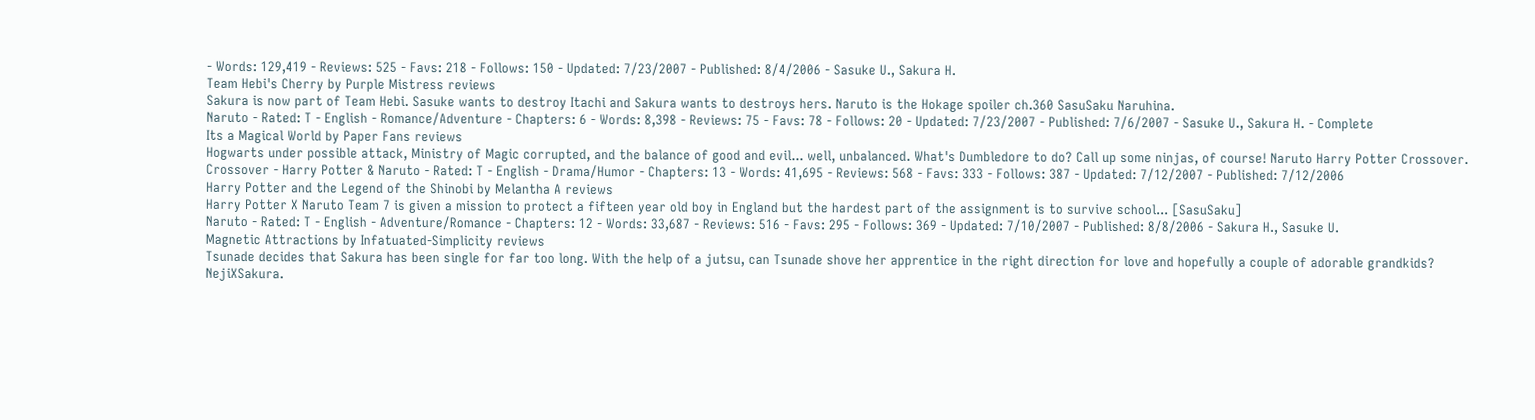- Words: 129,419 - Reviews: 525 - Favs: 218 - Follows: 150 - Updated: 7/23/2007 - Published: 8/4/2006 - Sasuke U., Sakura H.
Team Hebi's Cherry by Purple Mistress reviews
Sakura is now part of Team Hebi. Sasuke wants to destroy Itachi and Sakura wants to destroys hers. Naruto is the Hokage spoiler ch.360 SasuSaku Naruhina.
Naruto - Rated: T - English - Romance/Adventure - Chapters: 6 - Words: 8,398 - Reviews: 75 - Favs: 78 - Follows: 20 - Updated: 7/23/2007 - Published: 7/6/2007 - Sasuke U., Sakura H. - Complete
Its a Magical World by Paper Fans reviews
Hogwarts under possible attack, Ministry of Magic corrupted, and the balance of good and evil... well, unbalanced. What's Dumbledore to do? Call up some ninjas, of course! Naruto Harry Potter Crossover.
Crossover - Harry Potter & Naruto - Rated: T - English - Drama/Humor - Chapters: 13 - Words: 41,695 - Reviews: 568 - Favs: 333 - Follows: 387 - Updated: 7/12/2007 - Published: 7/12/2006
Harry Potter and the Legend of the Shinobi by Melantha A reviews
Harry Potter X Naruto Team 7 is given a mission to protect a fifteen year old boy in England but the hardest part of the assignment is to survive school... [SasuSaku]
Naruto - Rated: T - English - Adventure/Romance - Chapters: 12 - Words: 33,687 - Reviews: 516 - Favs: 295 - Follows: 369 - Updated: 7/10/2007 - Published: 8/8/2006 - Sakura H., Sasuke U.
Magnetic Attractions by Infatuated-Simplicity reviews
Tsunade decides that Sakura has been single for far too long. With the help of a jutsu, can Tsunade shove her apprentice in the right direction for love and hopefully a couple of adorable grandkids? NejiXSakura.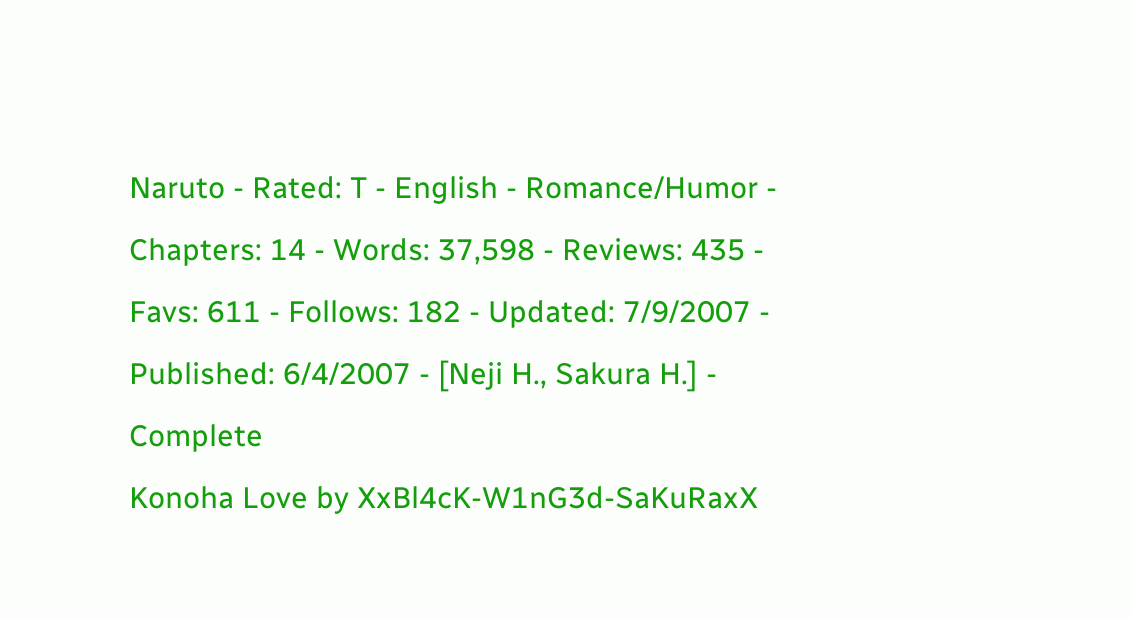Naruto - Rated: T - English - Romance/Humor - Chapters: 14 - Words: 37,598 - Reviews: 435 - Favs: 611 - Follows: 182 - Updated: 7/9/2007 - Published: 6/4/2007 - [Neji H., Sakura H.] - Complete
Konoha Love by XxBl4cK-W1nG3d-SaKuRaxX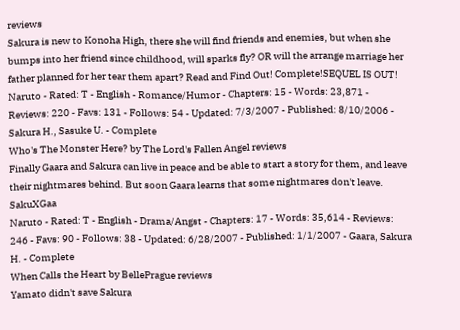reviews
Sakura is new to Konoha High, there she will find friends and enemies, but when she bumps into her friend since childhood, will sparks fly? OR will the arrange marriage her father planned for her tear them apart? Read and Find Out! Complete!SEQUEL IS OUT!
Naruto - Rated: T - English - Romance/Humor - Chapters: 15 - Words: 23,871 - Reviews: 220 - Favs: 131 - Follows: 54 - Updated: 7/3/2007 - Published: 8/10/2006 - Sakura H., Sasuke U. - Complete
Who's The Monster Here? by The Lord's Fallen Angel reviews
Finally Gaara and Sakura can live in peace and be able to start a story for them, and leave their nightmares behind. But soon Gaara learns that some nightmares don't leave. SakuXGaa
Naruto - Rated: T - English - Drama/Angst - Chapters: 17 - Words: 35,614 - Reviews: 246 - Favs: 90 - Follows: 38 - Updated: 6/28/2007 - Published: 1/1/2007 - Gaara, Sakura H. - Complete
When Calls the Heart by BellePrague reviews
Yamato didn't save Sakura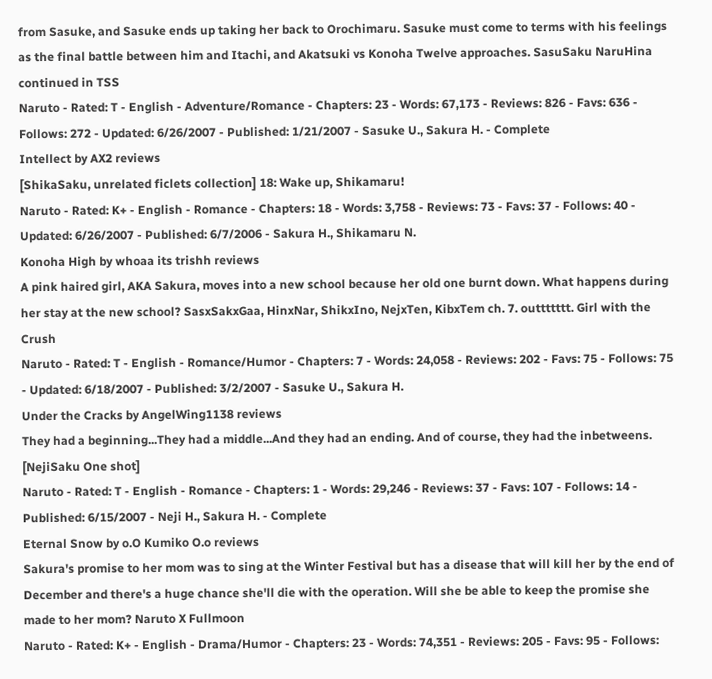from Sasuke, and Sasuke ends up taking her back to Orochimaru. Sasuke must come to terms with his feelings as the final battle between him and Itachi, and Akatsuki vs Konoha Twelve approaches. SasuSaku NaruHina continued in TSS
Naruto - Rated: T - English - Adventure/Romance - Chapters: 23 - Words: 67,173 - Reviews: 826 - Favs: 636 - Follows: 272 - Updated: 6/26/2007 - Published: 1/21/2007 - Sasuke U., Sakura H. - Complete
Intellect by AX2 reviews
[ShikaSaku, unrelated ficlets collection] 18: Wake up, Shikamaru!
Naruto - Rated: K+ - English - Romance - Chapters: 18 - Words: 3,758 - Reviews: 73 - Favs: 37 - Follows: 40 - Updated: 6/26/2007 - Published: 6/7/2006 - Sakura H., Shikamaru N.
Konoha High by whoaa its trishh reviews
A pink haired girl, AKA Sakura, moves into a new school because her old one burnt down. What happens during her stay at the new school? SasxSakxGaa, HinxNar, ShikxIno, NejxTen, KibxTem ch. 7. outtttttt. Girl with the Crush
Naruto - Rated: T - English - Romance/Humor - Chapters: 7 - Words: 24,058 - Reviews: 202 - Favs: 75 - Follows: 75 - Updated: 6/18/2007 - Published: 3/2/2007 - Sasuke U., Sakura H.
Under the Cracks by AngelWing1138 reviews
They had a beginning...They had a middle...And they had an ending. And of course, they had the inbetweens. [NejiSaku One shot]
Naruto - Rated: T - English - Romance - Chapters: 1 - Words: 29,246 - Reviews: 37 - Favs: 107 - Follows: 14 - Published: 6/15/2007 - Neji H., Sakura H. - Complete
Eternal Snow by o.O Kumiko O.o reviews
Sakura's promise to her mom was to sing at the Winter Festival but has a disease that will kill her by the end of December and there's a huge chance she'll die with the operation. Will she be able to keep the promise she made to her mom? Naruto X Fullmoon
Naruto - Rated: K+ - English - Drama/Humor - Chapters: 23 - Words: 74,351 - Reviews: 205 - Favs: 95 - Follows: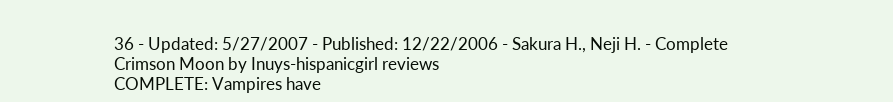36 - Updated: 5/27/2007 - Published: 12/22/2006 - Sakura H., Neji H. - Complete
Crimson Moon by Inuys-hispanicgirl reviews
COMPLETE: Vampires have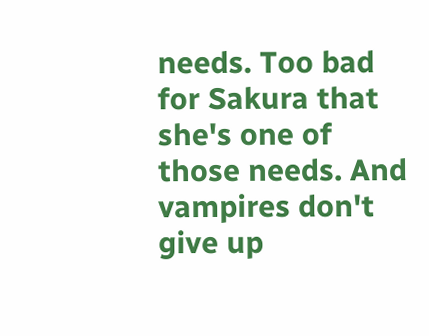needs. Too bad for Sakura that she's one of those needs. And vampires don't give up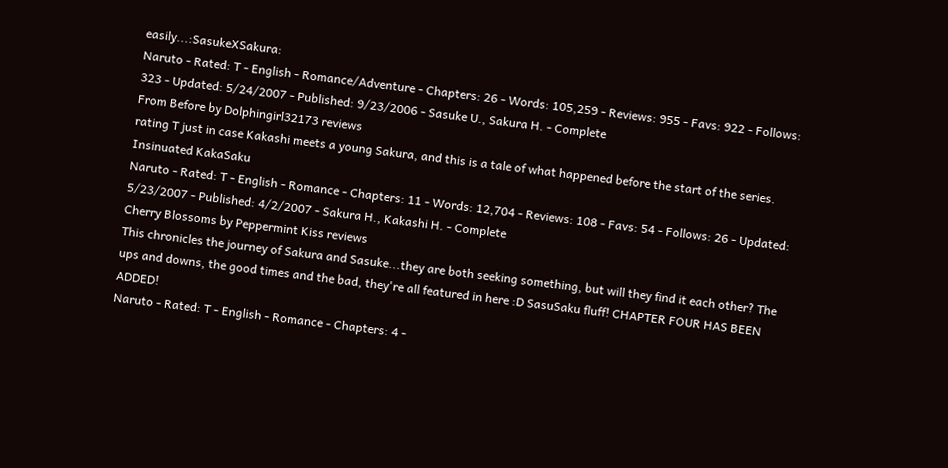easily...:SasukeXSakura:
Naruto - Rated: T - English - Romance/Adventure - Chapters: 26 - Words: 105,259 - Reviews: 955 - Favs: 922 - Follows: 323 - Updated: 5/24/2007 - Published: 9/23/2006 - Sasuke U., Sakura H. - Complete
From Before by Dolphingirl32173 reviews
rating T just in case Kakashi meets a young Sakura, and this is a tale of what happened before the start of the series. Insinuated KakaSaku
Naruto - Rated: T - English - Romance - Chapters: 11 - Words: 12,704 - Reviews: 108 - Favs: 54 - Follows: 26 - Updated: 5/23/2007 - Published: 4/2/2007 - Sakura H., Kakashi H. - Complete
Cherry Blossoms by Peppermint Kiss reviews
This chronicles the journey of Sakura and Sasuke...they are both seeking something, but will they find it each other? The ups and downs, the good times and the bad, they're all featured in here :D SasuSaku fluff! CHAPTER FOUR HAS BEEN ADDED!
Naruto - Rated: T - English - Romance - Chapters: 4 -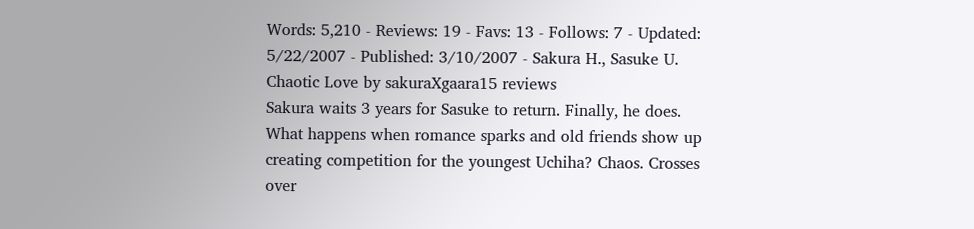Words: 5,210 - Reviews: 19 - Favs: 13 - Follows: 7 - Updated: 5/22/2007 - Published: 3/10/2007 - Sakura H., Sasuke U.
Chaotic Love by sakuraXgaara15 reviews
Sakura waits 3 years for Sasuke to return. Finally, he does. What happens when romance sparks and old friends show up creating competition for the youngest Uchiha? Chaos. Crosses over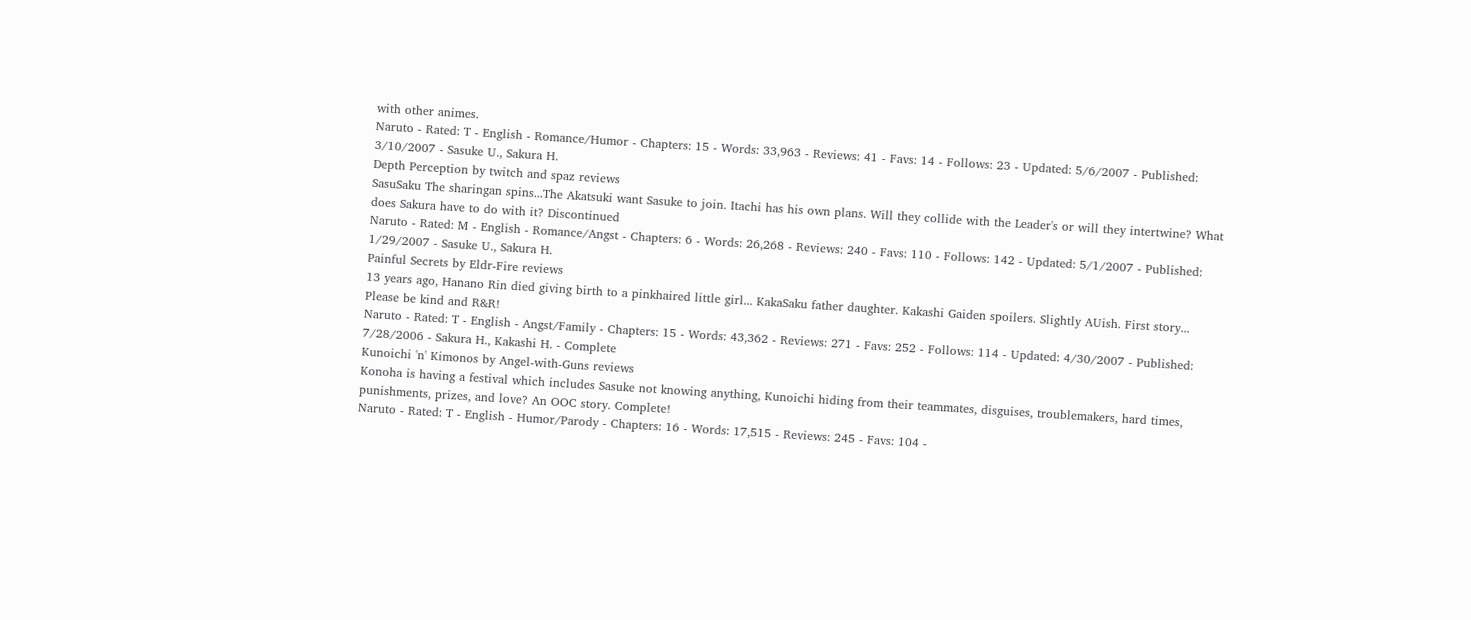with other animes.
Naruto - Rated: T - English - Romance/Humor - Chapters: 15 - Words: 33,963 - Reviews: 41 - Favs: 14 - Follows: 23 - Updated: 5/6/2007 - Published: 3/10/2007 - Sasuke U., Sakura H.
Depth Perception by twitch and spaz reviews
SasuSaku The sharingan spins...The Akatsuki want Sasuke to join. Itachi has his own plans. Will they collide with the Leader's or will they intertwine? What does Sakura have to do with it? Discontinued
Naruto - Rated: M - English - Romance/Angst - Chapters: 6 - Words: 26,268 - Reviews: 240 - Favs: 110 - Follows: 142 - Updated: 5/1/2007 - Published: 1/29/2007 - Sasuke U., Sakura H.
Painful Secrets by Eldr-Fire reviews
13 years ago, Hanano Rin died giving birth to a pinkhaired little girl... KakaSaku father daughter. Kakashi Gaiden spoilers. Slightly AUish. First story... Please be kind and R&R!
Naruto - Rated: T - English - Angst/Family - Chapters: 15 - Words: 43,362 - Reviews: 271 - Favs: 252 - Follows: 114 - Updated: 4/30/2007 - Published: 7/28/2006 - Sakura H., Kakashi H. - Complete
Kunoichi 'n' Kimonos by Angel-with-Guns reviews
Konoha is having a festival which includes Sasuke not knowing anything, Kunoichi hiding from their teammates, disguises, troublemakers, hard times, punishments, prizes, and love? An OOC story. Complete!
Naruto - Rated: T - English - Humor/Parody - Chapters: 16 - Words: 17,515 - Reviews: 245 - Favs: 104 -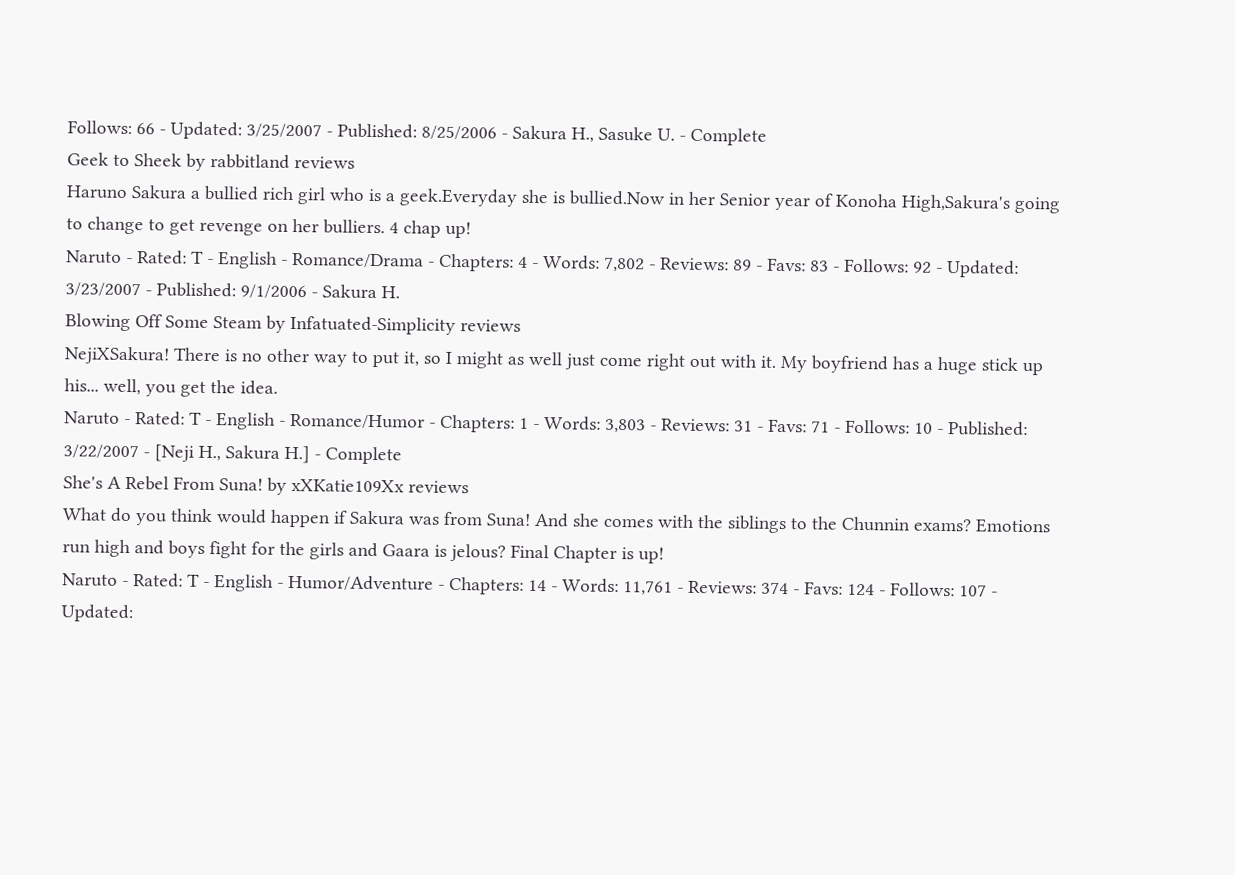Follows: 66 - Updated: 3/25/2007 - Published: 8/25/2006 - Sakura H., Sasuke U. - Complete
Geek to Sheek by rabbitland reviews
Haruno Sakura a bullied rich girl who is a geek.Everyday she is bullied.Now in her Senior year of Konoha High,Sakura's going to change to get revenge on her bulliers. 4 chap up!
Naruto - Rated: T - English - Romance/Drama - Chapters: 4 - Words: 7,802 - Reviews: 89 - Favs: 83 - Follows: 92 - Updated: 3/23/2007 - Published: 9/1/2006 - Sakura H.
Blowing Off Some Steam by Infatuated-Simplicity reviews
NejiXSakura! There is no other way to put it, so I might as well just come right out with it. My boyfriend has a huge stick up his... well, you get the idea.
Naruto - Rated: T - English - Romance/Humor - Chapters: 1 - Words: 3,803 - Reviews: 31 - Favs: 71 - Follows: 10 - Published: 3/22/2007 - [Neji H., Sakura H.] - Complete
She's A Rebel From Suna! by xXKatie109Xx reviews
What do you think would happen if Sakura was from Suna! And she comes with the siblings to the Chunnin exams? Emotions run high and boys fight for the girls and Gaara is jelous? Final Chapter is up!
Naruto - Rated: T - English - Humor/Adventure - Chapters: 14 - Words: 11,761 - Reviews: 374 - Favs: 124 - Follows: 107 - Updated: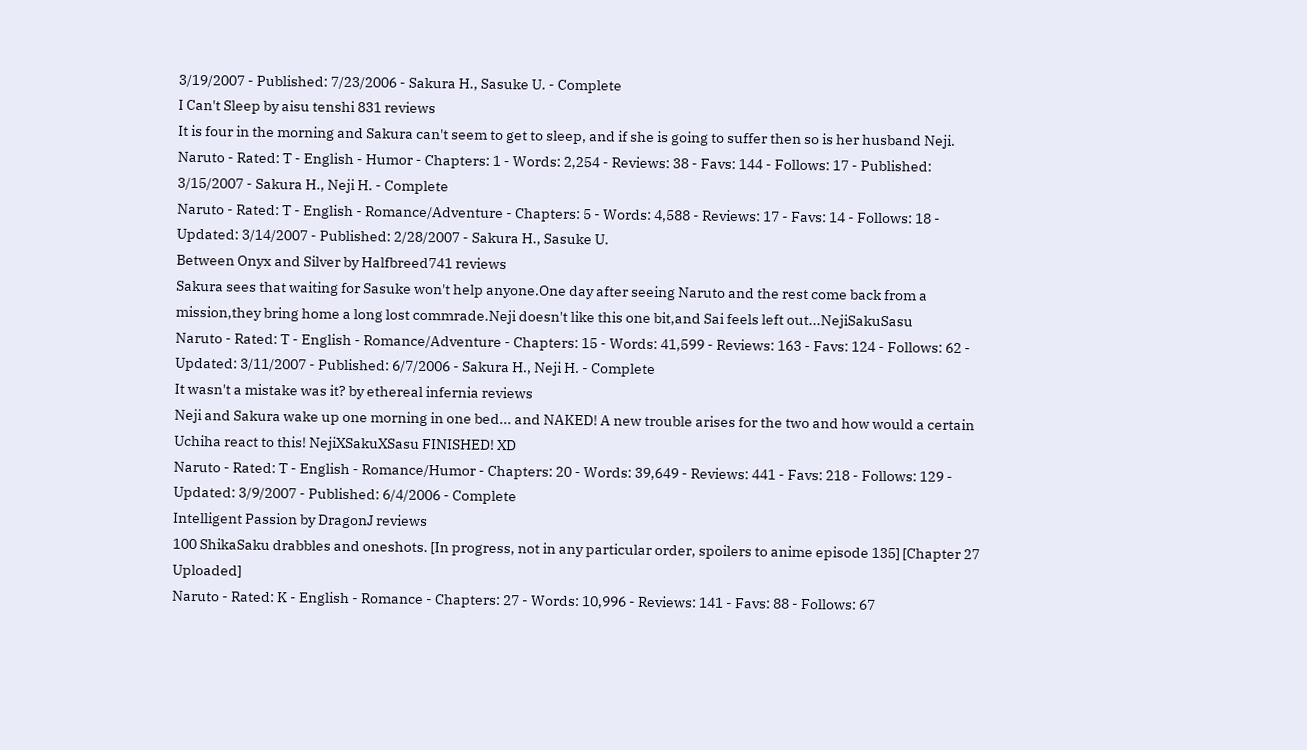3/19/2007 - Published: 7/23/2006 - Sakura H., Sasuke U. - Complete
I Can't Sleep by aisu tenshi 831 reviews
It is four in the morning and Sakura can't seem to get to sleep, and if she is going to suffer then so is her husband Neji.
Naruto - Rated: T - English - Humor - Chapters: 1 - Words: 2,254 - Reviews: 38 - Favs: 144 - Follows: 17 - Published: 3/15/2007 - Sakura H., Neji H. - Complete
Naruto - Rated: T - English - Romance/Adventure - Chapters: 5 - Words: 4,588 - Reviews: 17 - Favs: 14 - Follows: 18 - Updated: 3/14/2007 - Published: 2/28/2007 - Sakura H., Sasuke U.
Between Onyx and Silver by Halfbreed741 reviews
Sakura sees that waiting for Sasuke won't help anyone.One day after seeing Naruto and the rest come back from a mission,they bring home a long lost commrade.Neji doesn't like this one bit,and Sai feels left out...NejiSakuSasu
Naruto - Rated: T - English - Romance/Adventure - Chapters: 15 - Words: 41,599 - Reviews: 163 - Favs: 124 - Follows: 62 - Updated: 3/11/2007 - Published: 6/7/2006 - Sakura H., Neji H. - Complete
It wasn't a mistake was it? by ethereal infernia reviews
Neji and Sakura wake up one morning in one bed... and NAKED! A new trouble arises for the two and how would a certain Uchiha react to this! NejiXSakuXSasu FINISHED! XD
Naruto - Rated: T - English - Romance/Humor - Chapters: 20 - Words: 39,649 - Reviews: 441 - Favs: 218 - Follows: 129 - Updated: 3/9/2007 - Published: 6/4/2006 - Complete
Intelligent Passion by DragonJ reviews
100 ShikaSaku drabbles and oneshots. [In progress, not in any particular order, spoilers to anime episode 135] [Chapter 27 Uploaded]
Naruto - Rated: K - English - Romance - Chapters: 27 - Words: 10,996 - Reviews: 141 - Favs: 88 - Follows: 67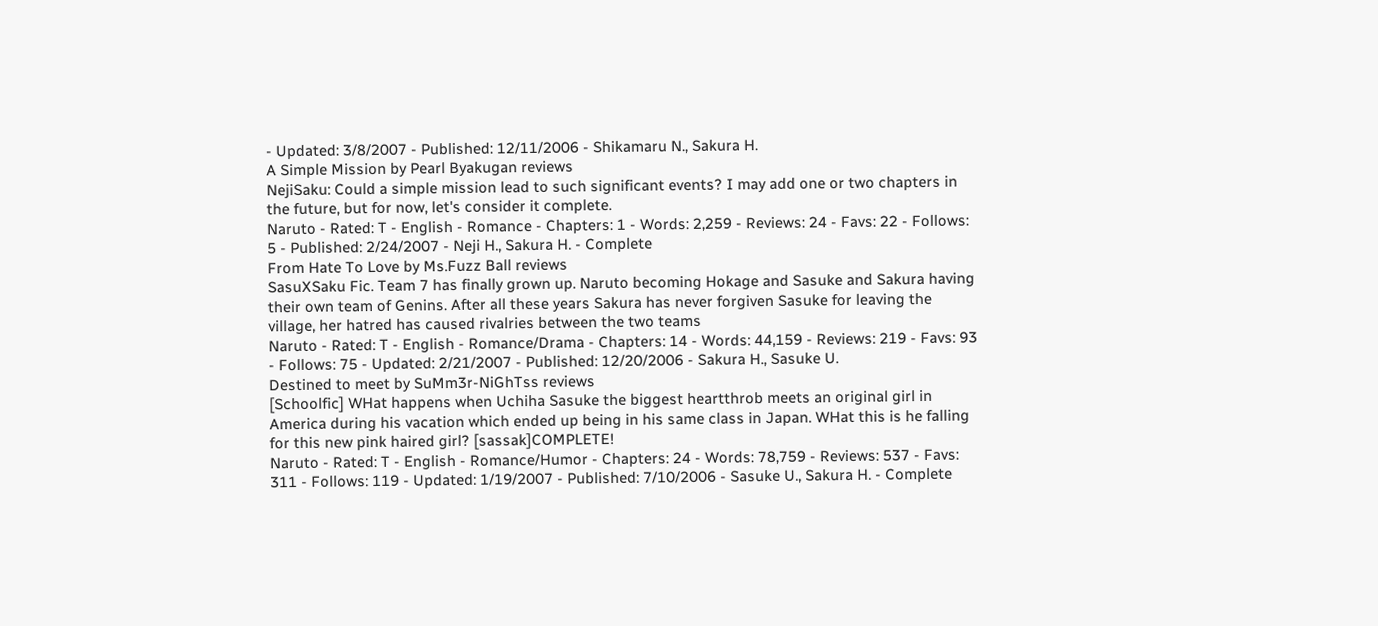- Updated: 3/8/2007 - Published: 12/11/2006 - Shikamaru N., Sakura H.
A Simple Mission by Pearl Byakugan reviews
NejiSaku: Could a simple mission lead to such significant events? I may add one or two chapters in the future, but for now, let's consider it complete.
Naruto - Rated: T - English - Romance - Chapters: 1 - Words: 2,259 - Reviews: 24 - Favs: 22 - Follows: 5 - Published: 2/24/2007 - Neji H., Sakura H. - Complete
From Hate To Love by Ms.Fuzz Ball reviews
SasuXSaku Fic. Team 7 has finally grown up. Naruto becoming Hokage and Sasuke and Sakura having their own team of Genins. After all these years Sakura has never forgiven Sasuke for leaving the village, her hatred has caused rivalries between the two teams
Naruto - Rated: T - English - Romance/Drama - Chapters: 14 - Words: 44,159 - Reviews: 219 - Favs: 93 - Follows: 75 - Updated: 2/21/2007 - Published: 12/20/2006 - Sakura H., Sasuke U.
Destined to meet by SuMm3r-NiGhTss reviews
[Schoolfic] WHat happens when Uchiha Sasuke the biggest heartthrob meets an original girl in America during his vacation which ended up being in his same class in Japan. WHat this is he falling for this new pink haired girl? [sassak]COMPLETE!
Naruto - Rated: T - English - Romance/Humor - Chapters: 24 - Words: 78,759 - Reviews: 537 - Favs: 311 - Follows: 119 - Updated: 1/19/2007 - Published: 7/10/2006 - Sasuke U., Sakura H. - Complete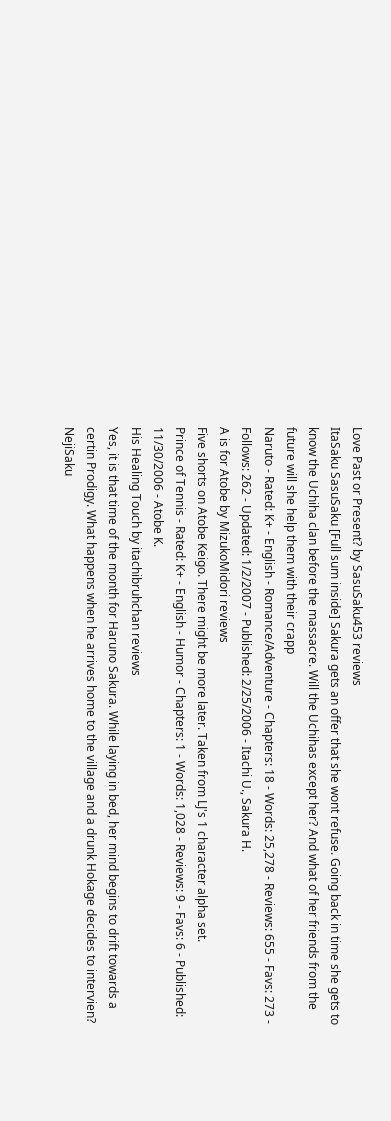Love Past or Present? by SasuSaku453 reviews
ItaSaku SasuSaku [Full sum inside] Sakura gets an offer that she wont refuse. Going back in time she gets to know the Uchiha clan before the massacre. Will the Uchihas except her? And what of her friends from the future will she help them with their crapp
Naruto - Rated: K+ - English - Romance/Adventure - Chapters: 18 - Words: 25,278 - Reviews: 655 - Favs: 273 - Follows: 262 - Updated: 1/2/2007 - Published: 2/25/2006 - Itachi U., Sakura H.
A is for Atobe by MizukoMidori reviews
Five shorts on Atobe Keigo. There might be more later. Taken from LJ's 1 character alpha set.
Prince of Tennis - Rated: K+ - English - Humor - Chapters: 1 - Words: 1,028 - Reviews: 9 - Favs: 6 - Published: 11/30/2006 - Atobe K.
His Healing Touch by itachibruhchan reviews
Yes, it is that time of the month for Haruno Sakura. While laying in bed, her mind begins to drift towards a certin Prodigy. What happens when he arrives home to the village and a drunk Hokage decides to intervien? NejiSaku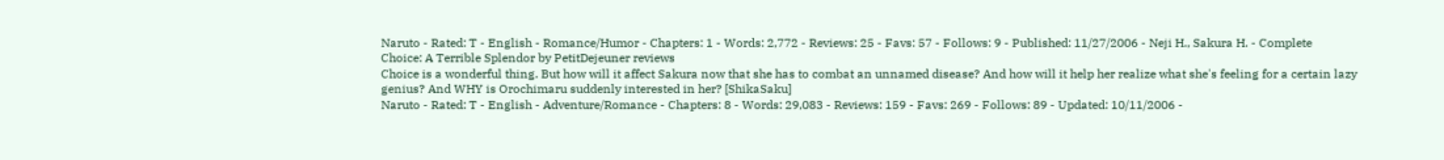Naruto - Rated: T - English - Romance/Humor - Chapters: 1 - Words: 2,772 - Reviews: 25 - Favs: 57 - Follows: 9 - Published: 11/27/2006 - Neji H., Sakura H. - Complete
Choice: A Terrible Splendor by PetitDejeuner reviews
Choice is a wonderful thing. But how will it affect Sakura now that she has to combat an unnamed disease? And how will it help her realize what she's feeling for a certain lazy genius? And WHY is Orochimaru suddenly interested in her? [ShikaSaku]
Naruto - Rated: T - English - Adventure/Romance - Chapters: 8 - Words: 29,083 - Reviews: 159 - Favs: 269 - Follows: 89 - Updated: 10/11/2006 -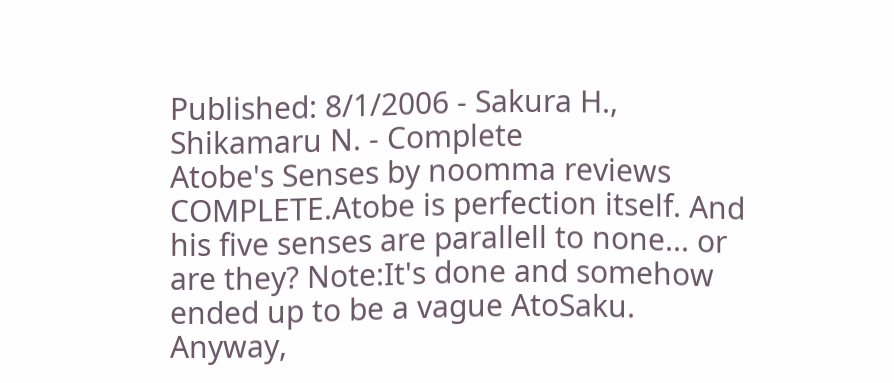Published: 8/1/2006 - Sakura H., Shikamaru N. - Complete
Atobe's Senses by noomma reviews
COMPLETE.Atobe is perfection itself. And his five senses are parallell to none... or are they? Note:It's done and somehow ended up to be a vague AtoSaku. Anyway,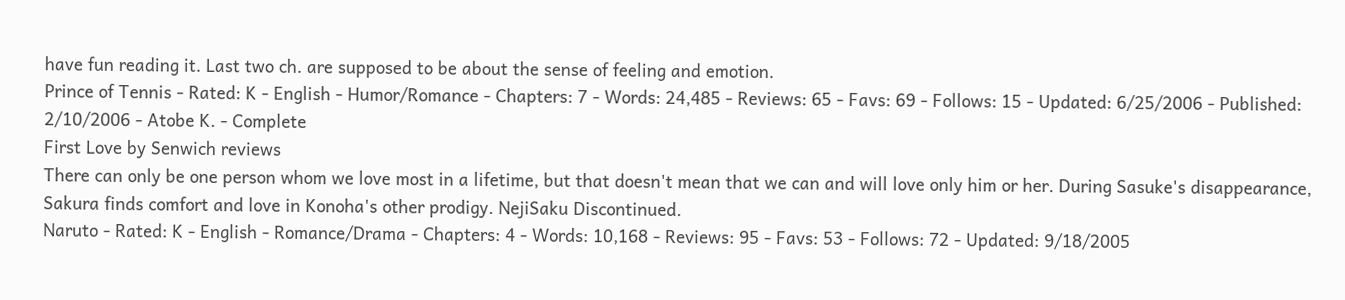have fun reading it. Last two ch. are supposed to be about the sense of feeling and emotion.
Prince of Tennis - Rated: K - English - Humor/Romance - Chapters: 7 - Words: 24,485 - Reviews: 65 - Favs: 69 - Follows: 15 - Updated: 6/25/2006 - Published: 2/10/2006 - Atobe K. - Complete
First Love by Senwich reviews
There can only be one person whom we love most in a lifetime, but that doesn't mean that we can and will love only him or her. During Sasuke's disappearance, Sakura finds comfort and love in Konoha's other prodigy. NejiSaku Discontinued.
Naruto - Rated: K - English - Romance/Drama - Chapters: 4 - Words: 10,168 - Reviews: 95 - Favs: 53 - Follows: 72 - Updated: 9/18/2005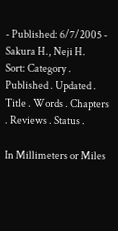- Published: 6/7/2005 - Sakura H., Neji H.
Sort: Category . Published . Updated . Title . Words . Chapters . Reviews . Status .

In Millimeters or Miles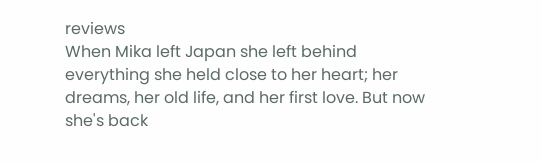reviews
When Mika left Japan she left behind everything she held close to her heart; her dreams, her old life, and her first love. But now she's back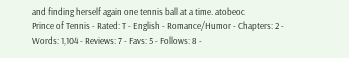and finding herself again one tennis ball at a time. atobeoc
Prince of Tennis - Rated: T - English - Romance/Humor - Chapters: 2 - Words: 1,104 - Reviews: 7 - Favs: 5 - Follows: 8 -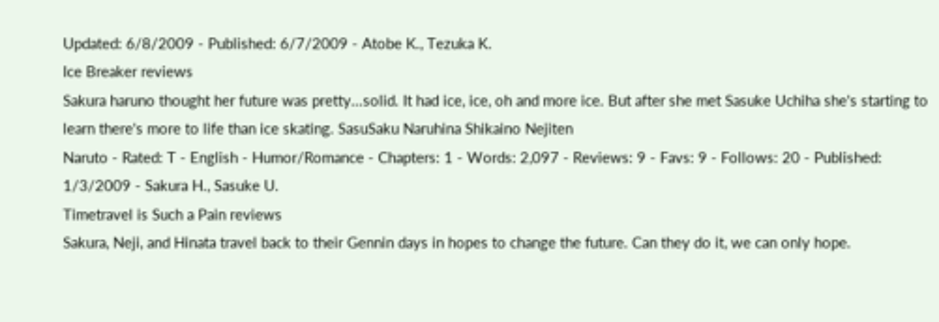Updated: 6/8/2009 - Published: 6/7/2009 - Atobe K., Tezuka K.
Ice Breaker reviews
Sakura haruno thought her future was pretty...solid. It had ice, ice, oh and more ice. But after she met Sasuke Uchiha she's starting to learn there's more to life than ice skating. SasuSaku Naruhina Shikaino Nejiten
Naruto - Rated: T - English - Humor/Romance - Chapters: 1 - Words: 2,097 - Reviews: 9 - Favs: 9 - Follows: 20 - Published: 1/3/2009 - Sakura H., Sasuke U.
Timetravel is Such a Pain reviews
Sakura, Neji, and Hinata travel back to their Gennin days in hopes to change the future. Can they do it, we can only hope.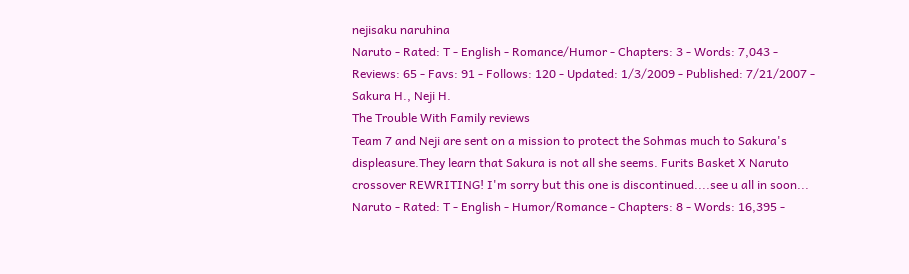nejisaku naruhina
Naruto - Rated: T - English - Romance/Humor - Chapters: 3 - Words: 7,043 - Reviews: 65 - Favs: 91 - Follows: 120 - Updated: 1/3/2009 - Published: 7/21/2007 - Sakura H., Neji H.
The Trouble With Family reviews
Team 7 and Neji are sent on a mission to protect the Sohmas much to Sakura's displeasure.They learn that Sakura is not all she seems. Furits Basket X Naruto crossover REWRITING! I'm sorry but this one is discontinued....see u all in soon...
Naruto - Rated: T - English - Humor/Romance - Chapters: 8 - Words: 16,395 -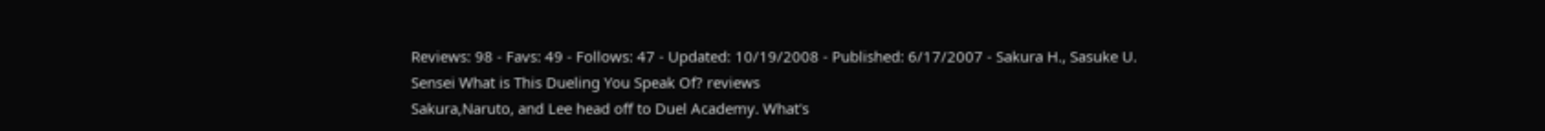Reviews: 98 - Favs: 49 - Follows: 47 - Updated: 10/19/2008 - Published: 6/17/2007 - Sakura H., Sasuke U.
Sensei What is This Dueling You Speak Of? reviews
Sakura,Naruto, and Lee head off to Duel Academy. What's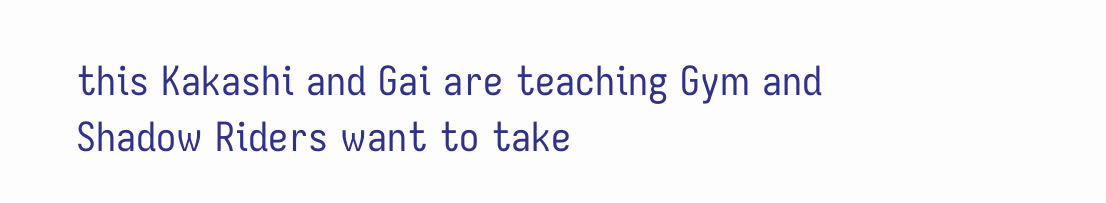this Kakashi and Gai are teaching Gym and Shadow Riders want to take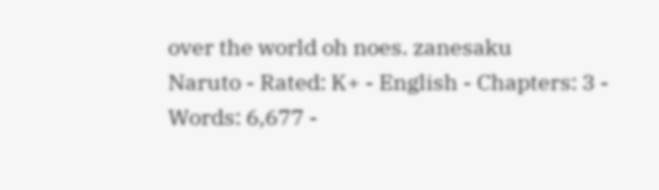over the world oh noes. zanesaku
Naruto - Rated: K+ - English - Chapters: 3 - Words: 6,677 -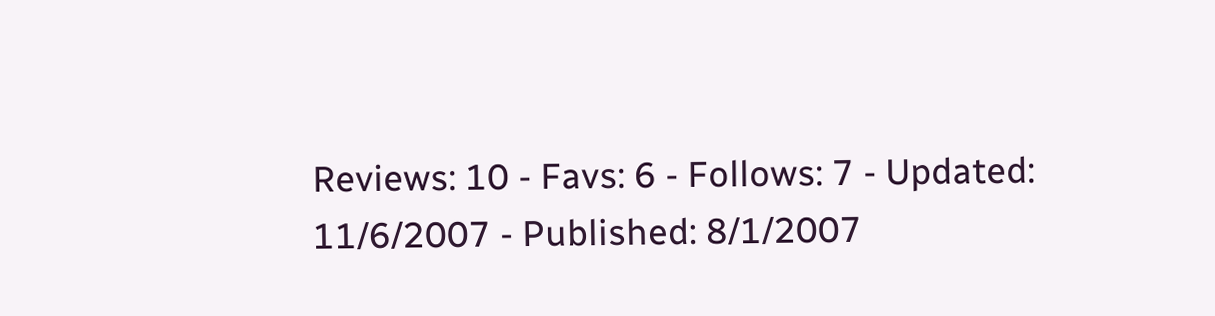Reviews: 10 - Favs: 6 - Follows: 7 - Updated: 11/6/2007 - Published: 8/1/2007